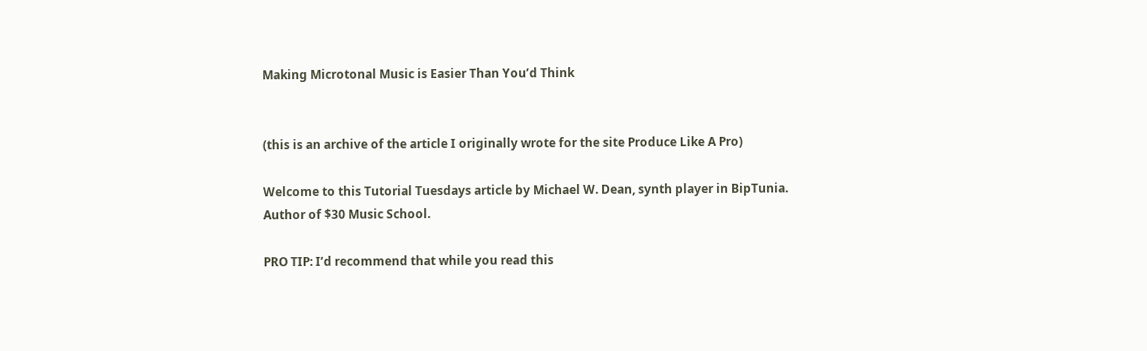Making Microtonal Music is Easier Than You’d Think


(this is an archive of the article I originally wrote for the site Produce Like A Pro)

Welcome to this Tutorial Tuesdays article by Michael W. Dean, synth player in BipTunia. Author of $30 Music School.

PRO TIP: I’d recommend that while you read this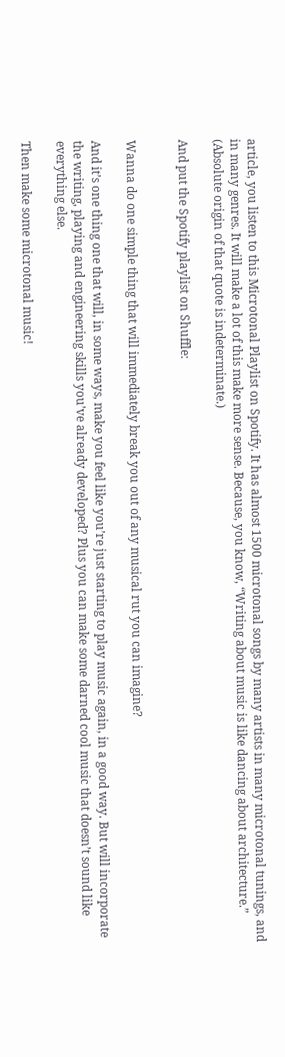article, you listen to this Microtonal Playlist on Spotify. It has almost 1500 microtonal songs by many artists in many microtonal tunings, and in many genres. It will make a lot of this make more sense. Because, you know, “Writing about music is like dancing about architecture.” (Absolute origin of that quote is indeterminate.)

And put the Spotify playlist on Shuffle:


Wanna do one simple thing that will immediately break you out of any musical rut you can imagine?

And it’s one thing one that will, in some ways, make you feel like you’re just starting to play music again, in a good way. But will incorporate the writing, playing and engineering skills you’ve already developed? Plus you can make some darned cool music that doesn’t sound like everything else.

Then make some microtonal music!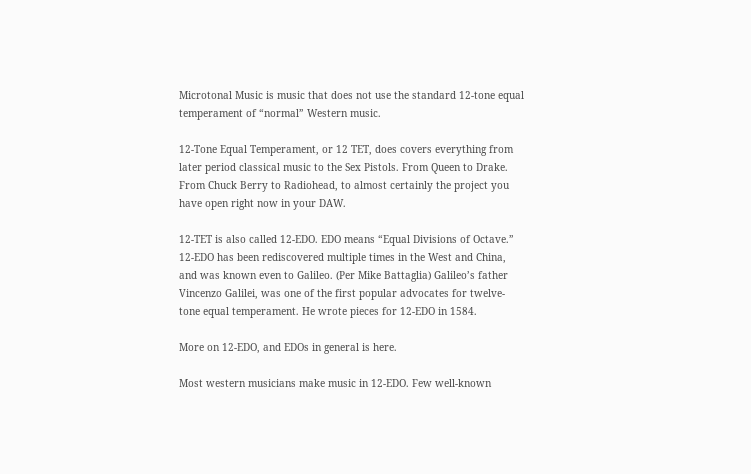Microtonal Music is music that does not use the standard 12-tone equal temperament of “normal” Western music.

12-Tone Equal Temperament, or 12 TET, does covers everything from later period classical music to the Sex Pistols. From Queen to Drake. From Chuck Berry to Radiohead, to almost certainly the project you have open right now in your DAW.

12-TET is also called 12-EDO. EDO means “Equal Divisions of Octave.” 12-EDO has been rediscovered multiple times in the West and China, and was known even to Galileo. (Per Mike Battaglia) Galileo’s father Vincenzo Galilei, was one of the first popular advocates for twelve-tone equal temperament. He wrote pieces for 12-EDO in 1584.

More on 12-EDO, and EDOs in general is here.

Most western musicians make music in 12-EDO. Few well-known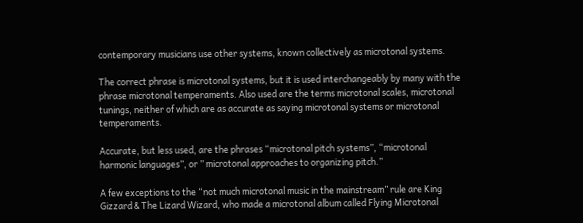contemporary musicians use other systems, known collectively as microtonal systems.

The correct phrase is microtonal systems, but it is used interchangeably by many with the phrase microtonal temperaments. Also used are the terms microtonal scales, microtonal tunings, neither of which are as accurate as saying microtonal systems or microtonal temperaments.

Accurate, but less used, are the phrases “microtonal pitch systems”, “microtonal harmonic languages”, or ” microtonal approaches to organizing pitch.”

A few exceptions to the “not much microtonal music in the mainstream” rule are King Gizzard & The Lizard Wizard, who made a microtonal album called Flying Microtonal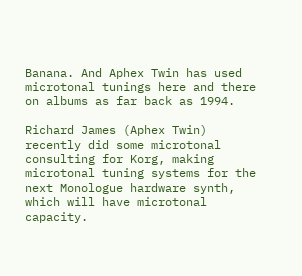Banana. And Aphex Twin has used microtonal tunings here and there on albums as far back as 1994.

Richard James (Aphex Twin) recently did some microtonal consulting for Korg, making microtonal tuning systems for the next Monologue hardware synth, which will have microtonal capacity.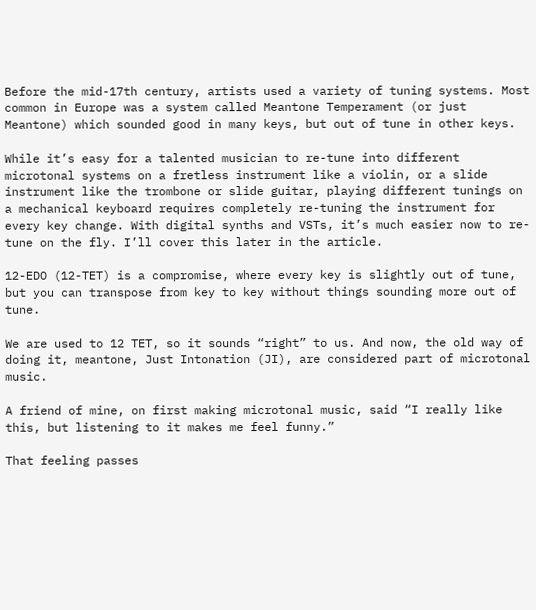Before the mid-17th century, artists used a variety of tuning systems. Most common in Europe was a system called Meantone Temperament (or just Meantone) which sounded good in many keys, but out of tune in other keys.

While it’s easy for a talented musician to re-tune into different microtonal systems on a fretless instrument like a violin, or a slide instrument like the trombone or slide guitar, playing different tunings on a mechanical keyboard requires completely re-tuning the instrument for every key change. With digital synths and VSTs, it’s much easier now to re-tune on the fly. I’ll cover this later in the article.

12-EDO (12-TET) is a compromise, where every key is slightly out of tune, but you can transpose from key to key without things sounding more out of tune.

We are used to 12 TET, so it sounds “right” to us. And now, the old way of doing it, meantone, Just Intonation (JI), are considered part of microtonal music.

A friend of mine, on first making microtonal music, said “I really like this, but listening to it makes me feel funny.”

That feeling passes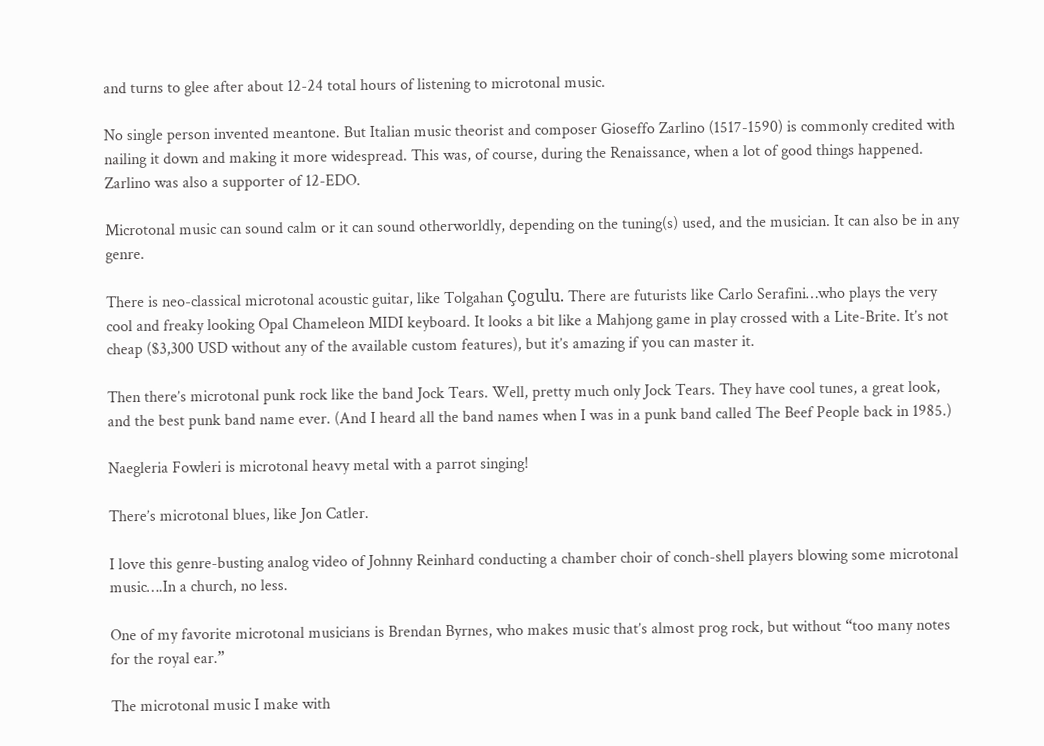and turns to glee after about 12-24 total hours of listening to microtonal music.

No single person invented meantone. But Italian music theorist and composer Gioseffo Zarlino (1517-1590) is commonly credited with nailing it down and making it more widespread. This was, of course, during the Renaissance, when a lot of good things happened. Zarlino was also a supporter of 12-EDO.

Microtonal music can sound calm or it can sound otherworldly, depending on the tuning(s) used, and the musician. It can also be in any genre.

There is neo-classical microtonal acoustic guitar, like Tolgahan Çogulu. There are futurists like Carlo Serafini…who plays the very cool and freaky looking Opal Chameleon MIDI keyboard. It looks a bit like a Mahjong game in play crossed with a Lite-Brite. It’s not cheap ($3,300 USD without any of the available custom features), but it’s amazing if you can master it.

Then there’s microtonal punk rock like the band Jock Tears. Well, pretty much only Jock Tears. They have cool tunes, a great look, and the best punk band name ever. (And I heard all the band names when I was in a punk band called The Beef People back in 1985.)

Naegleria Fowleri is microtonal heavy metal with a parrot singing!

There’s microtonal blues, like Jon Catler.

I love this genre-busting analog video of Johnny Reinhard conducting a chamber choir of conch-shell players blowing some microtonal music….In a church, no less.

One of my favorite microtonal musicians is Brendan Byrnes, who makes music that’s almost prog rock, but without “too many notes for the royal ear.”

The microtonal music I make with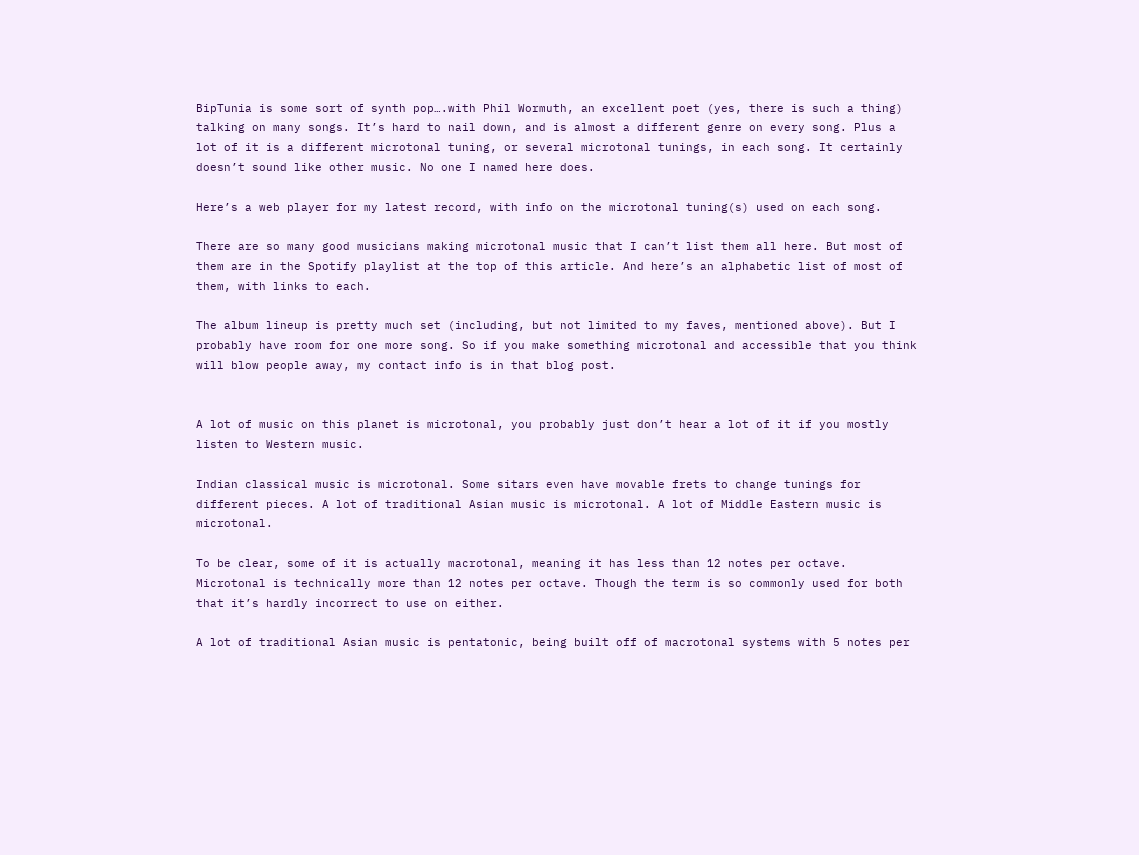BipTunia is some sort of synth pop….with Phil Wormuth, an excellent poet (yes, there is such a thing) talking on many songs. It’s hard to nail down, and is almost a different genre on every song. Plus a lot of it is a different microtonal tuning, or several microtonal tunings, in each song. It certainly doesn’t sound like other music. No one I named here does.

Here’s a web player for my latest record, with info on the microtonal tuning(s) used on each song.

There are so many good musicians making microtonal music that I can’t list them all here. But most of them are in the Spotify playlist at the top of this article. And here’s an alphabetic list of most of them, with links to each.

The album lineup is pretty much set (including, but not limited to my faves, mentioned above). But I probably have room for one more song. So if you make something microtonal and accessible that you think will blow people away, my contact info is in that blog post.


A lot of music on this planet is microtonal, you probably just don’t hear a lot of it if you mostly listen to Western music.

Indian classical music is microtonal. Some sitars even have movable frets to change tunings for different pieces. A lot of traditional Asian music is microtonal. A lot of Middle Eastern music is microtonal.

To be clear, some of it is actually macrotonal, meaning it has less than 12 notes per octave. Microtonal is technically more than 12 notes per octave. Though the term is so commonly used for both that it’s hardly incorrect to use on either.

A lot of traditional Asian music is pentatonic, being built off of macrotonal systems with 5 notes per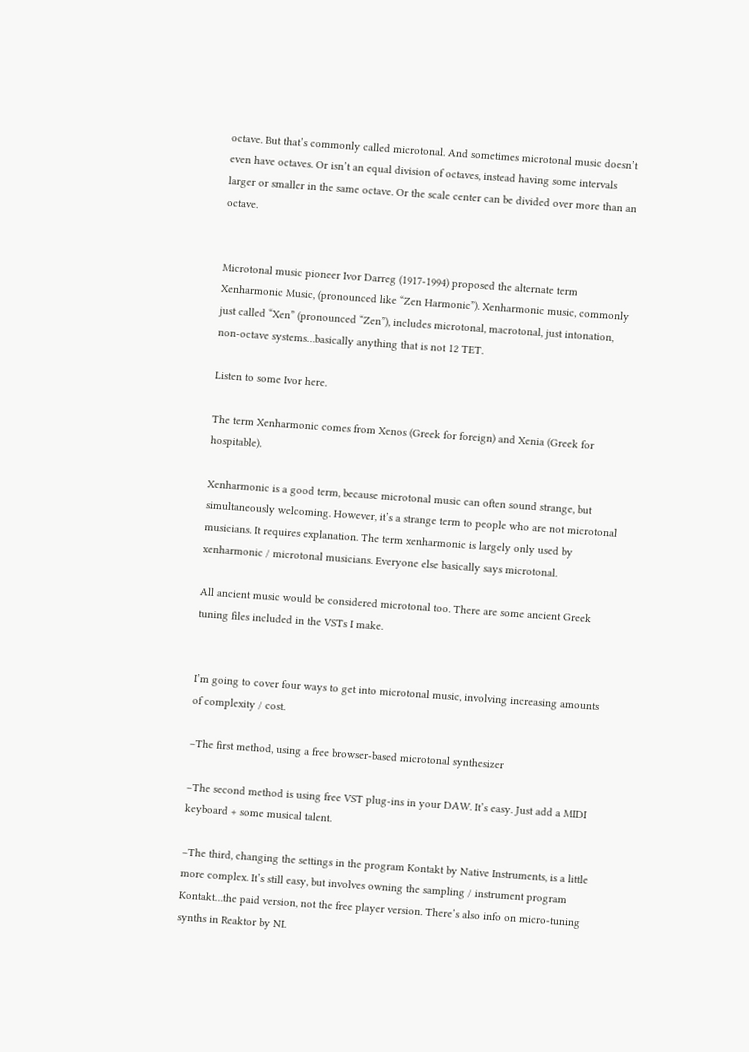octave. But that’s commonly called microtonal. And sometimes microtonal music doesn’t even have octaves. Or isn’t an equal division of octaves, instead having some intervals larger or smaller in the same octave. Or the scale center can be divided over more than an octave.


Microtonal music pioneer Ivor Darreg (1917-1994) proposed the alternate term Xenharmonic Music, (pronounced like “Zen Harmonic”). Xenharmonic music, commonly just called “Xen” (pronounced “Zen”), includes microtonal, macrotonal, just intonation, non-octave systems…basically anything that is not 12 TET.

Listen to some Ivor here.

The term Xenharmonic comes from Xenos (Greek for foreign) and Xenia (Greek for hospitable).

Xenharmonic is a good term, because microtonal music can often sound strange, but simultaneously welcoming. However, it’s a strange term to people who are not microtonal musicians. It requires explanation. The term xenharmonic is largely only used by xenharmonic / microtonal musicians. Everyone else basically says microtonal.

All ancient music would be considered microtonal too. There are some ancient Greek tuning files included in the VSTs I make.


I’m going to cover four ways to get into microtonal music, involving increasing amounts of complexity / cost.

–The first method, using a free browser-based microtonal synthesizer

–The second method is using free VST plug-ins in your DAW. It’s easy. Just add a MIDI keyboard + some musical talent.

–The third, changing the settings in the program Kontakt by Native Instruments, is a little more complex. It’s still easy, but involves owning the sampling / instrument program Kontakt…the paid version, not the free player version. There’s also info on micro-tuning synths in Reaktor by NI.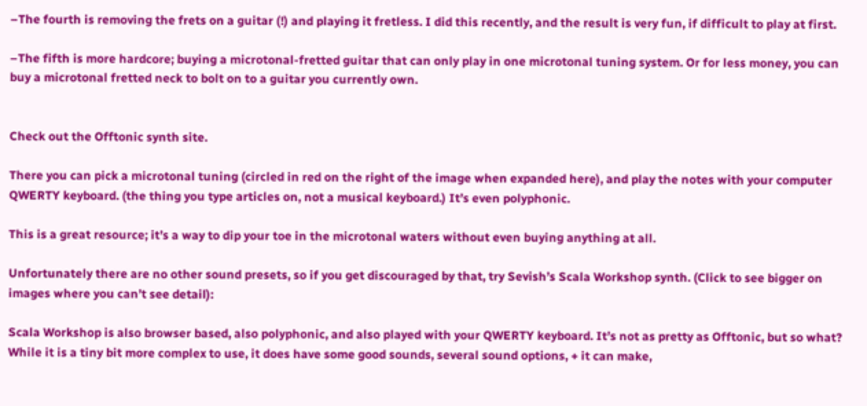–The fourth is removing the frets on a guitar (!) and playing it fretless. I did this recently, and the result is very fun, if difficult to play at first.

–The fifth is more hardcore; buying a microtonal-fretted guitar that can only play in one microtonal tuning system. Or for less money, you can buy a microtonal fretted neck to bolt on to a guitar you currently own.


Check out the Offtonic synth site.

There you can pick a microtonal tuning (circled in red on the right of the image when expanded here), and play the notes with your computer QWERTY keyboard. (the thing you type articles on, not a musical keyboard.) It’s even polyphonic.

This is a great resource; it’s a way to dip your toe in the microtonal waters without even buying anything at all.

Unfortunately there are no other sound presets, so if you get discouraged by that, try Sevish’s Scala Workshop synth. (Click to see bigger on images where you can’t see detail):

Scala Workshop is also browser based, also polyphonic, and also played with your QWERTY keyboard. It’s not as pretty as Offtonic, but so what? While it is a tiny bit more complex to use, it does have some good sounds, several sound options, + it can make,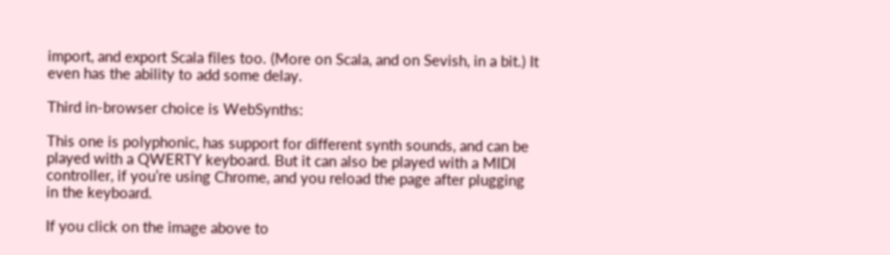import, and export Scala files too. (More on Scala, and on Sevish, in a bit.) It even has the ability to add some delay.

Third in-browser choice is WebSynths:

This one is polyphonic, has support for different synth sounds, and can be played with a QWERTY keyboard. But it can also be played with a MIDI controller, if you’re using Chrome, and you reload the page after plugging in the keyboard.

If you click on the image above to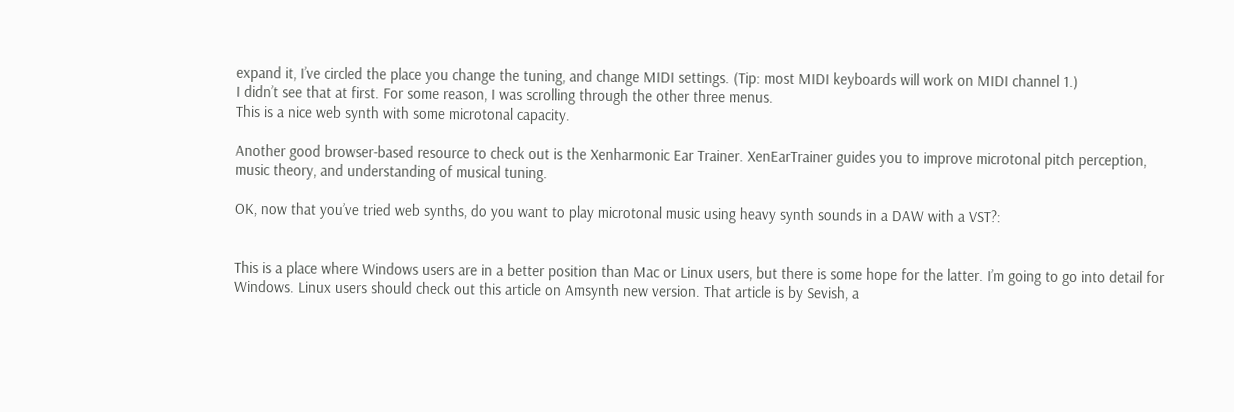expand it, I’ve circled the place you change the tuning, and change MIDI settings. (Tip: most MIDI keyboards will work on MIDI channel 1.)
I didn’t see that at first. For some reason, I was scrolling through the other three menus.
This is a nice web synth with some microtonal capacity.

Another good browser-based resource to check out is the Xenharmonic Ear Trainer. XenEarTrainer guides you to improve microtonal pitch perception, music theory, and understanding of musical tuning.

OK, now that you’ve tried web synths, do you want to play microtonal music using heavy synth sounds in a DAW with a VST?:


This is a place where Windows users are in a better position than Mac or Linux users, but there is some hope for the latter. I’m going to go into detail for Windows. Linux users should check out this article on Amsynth new version. That article is by Sevish, a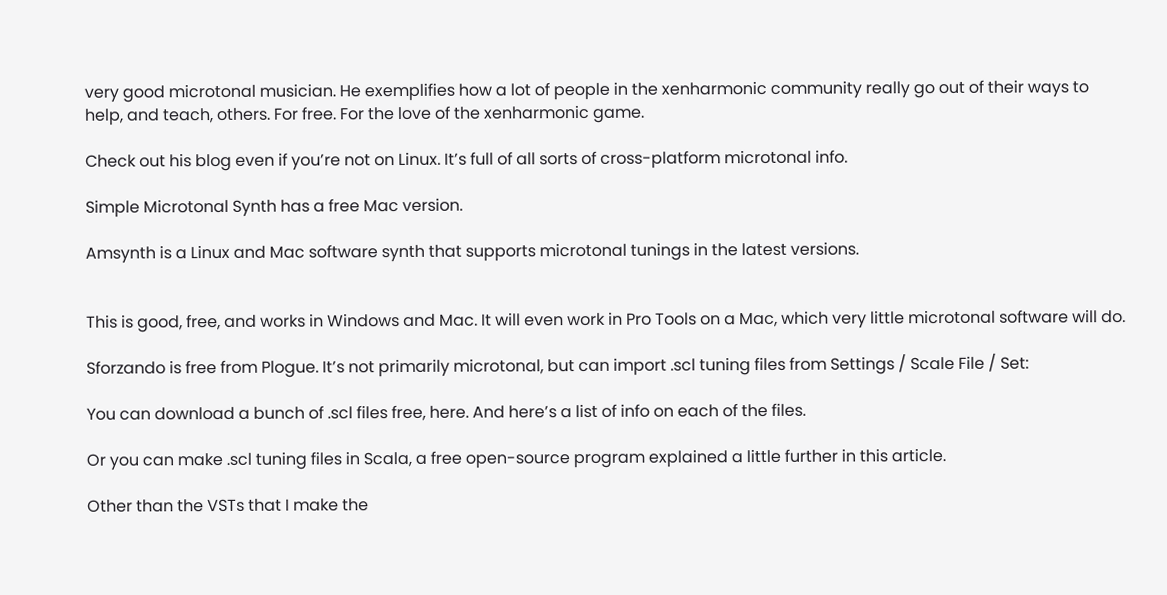very good microtonal musician. He exemplifies how a lot of people in the xenharmonic community really go out of their ways to help, and teach, others. For free. For the love of the xenharmonic game.

Check out his blog even if you’re not on Linux. It’s full of all sorts of cross-platform microtonal info.

Simple Microtonal Synth has a free Mac version.

Amsynth is a Linux and Mac software synth that supports microtonal tunings in the latest versions.


This is good, free, and works in Windows and Mac. It will even work in Pro Tools on a Mac, which very little microtonal software will do.

Sforzando is free from Plogue. It’s not primarily microtonal, but can import .scl tuning files from Settings / Scale File / Set:

You can download a bunch of .scl files free, here. And here’s a list of info on each of the files.

Or you can make .scl tuning files in Scala, a free open-source program explained a little further in this article.

Other than the VSTs that I make the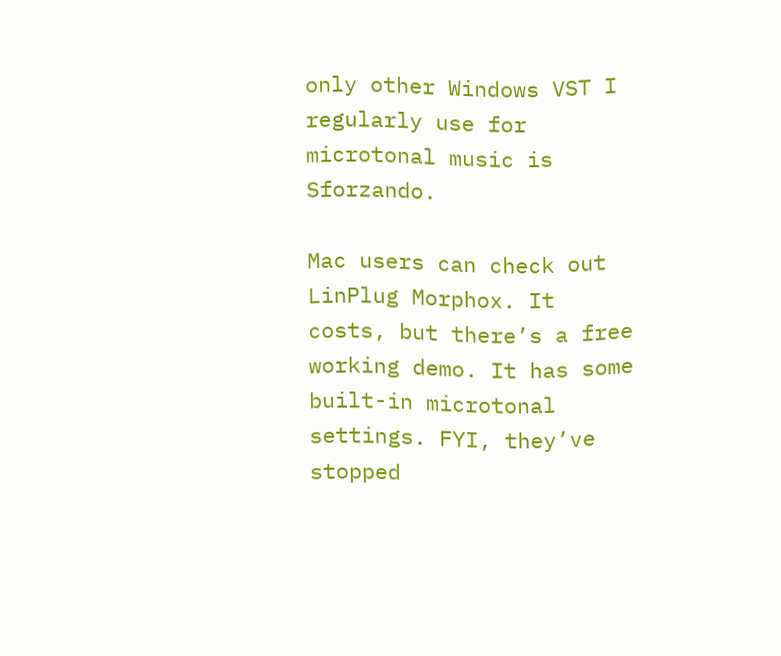only other Windows VST I regularly use for microtonal music is Sforzando.

Mac users can check out LinPlug Morphox. It costs, but there’s a free working demo. It has some built-in microtonal settings. FYI, they’ve stopped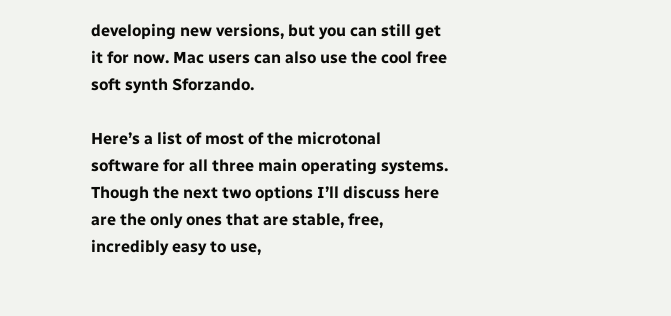developing new versions, but you can still get it for now. Mac users can also use the cool free soft synth Sforzando.

Here’s a list of most of the microtonal software for all three main operating systems. Though the next two options I’ll discuss here are the only ones that are stable, free, incredibly easy to use,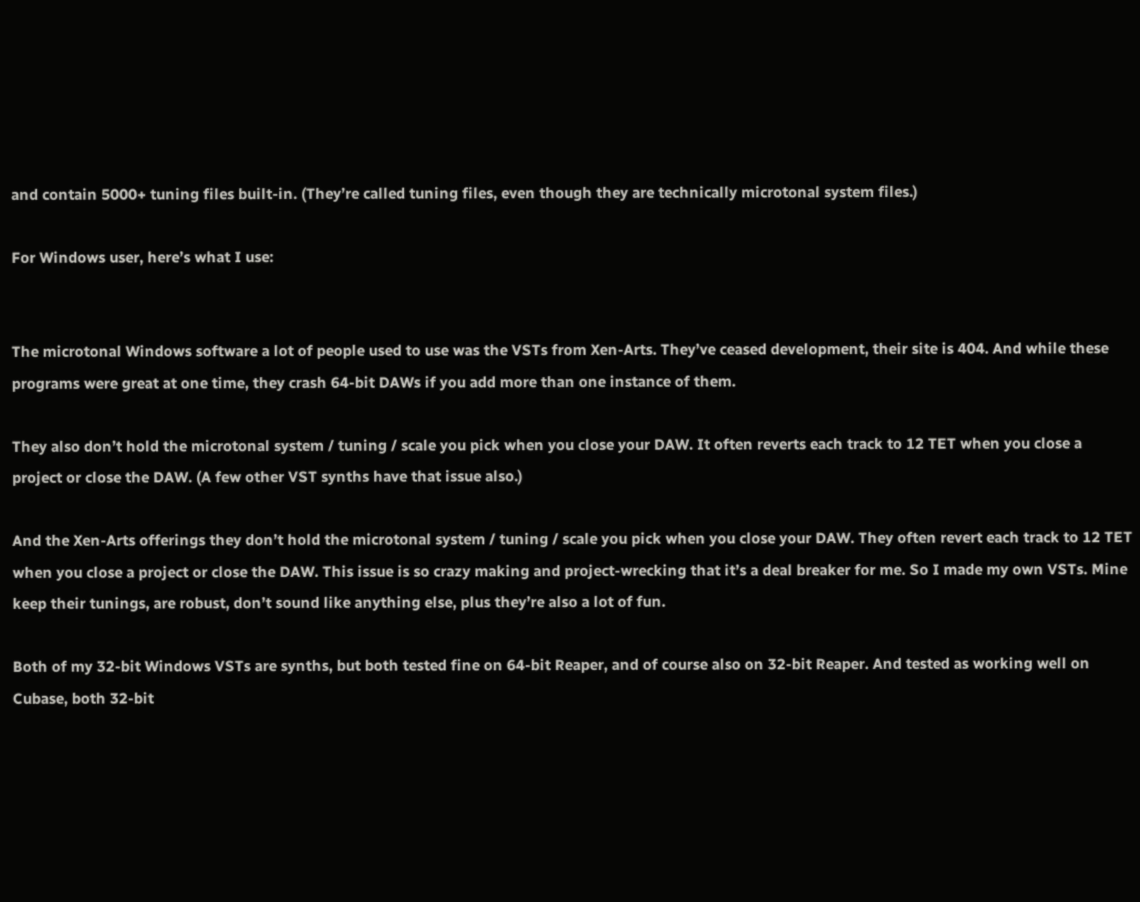and contain 5000+ tuning files built-in. (They’re called tuning files, even though they are technically microtonal system files.)

For Windows user, here’s what I use:


The microtonal Windows software a lot of people used to use was the VSTs from Xen-Arts. They’ve ceased development, their site is 404. And while these programs were great at one time, they crash 64-bit DAWs if you add more than one instance of them.

They also don’t hold the microtonal system / tuning / scale you pick when you close your DAW. It often reverts each track to 12 TET when you close a project or close the DAW. (A few other VST synths have that issue also.)

And the Xen-Arts offerings they don’t hold the microtonal system / tuning / scale you pick when you close your DAW. They often revert each track to 12 TET when you close a project or close the DAW. This issue is so crazy making and project-wrecking that it’s a deal breaker for me. So I made my own VSTs. Mine keep their tunings, are robust, don’t sound like anything else, plus they’re also a lot of fun.

Both of my 32-bit Windows VSTs are synths, but both tested fine on 64-bit Reaper, and of course also on 32-bit Reaper. And tested as working well on Cubase, both 32-bit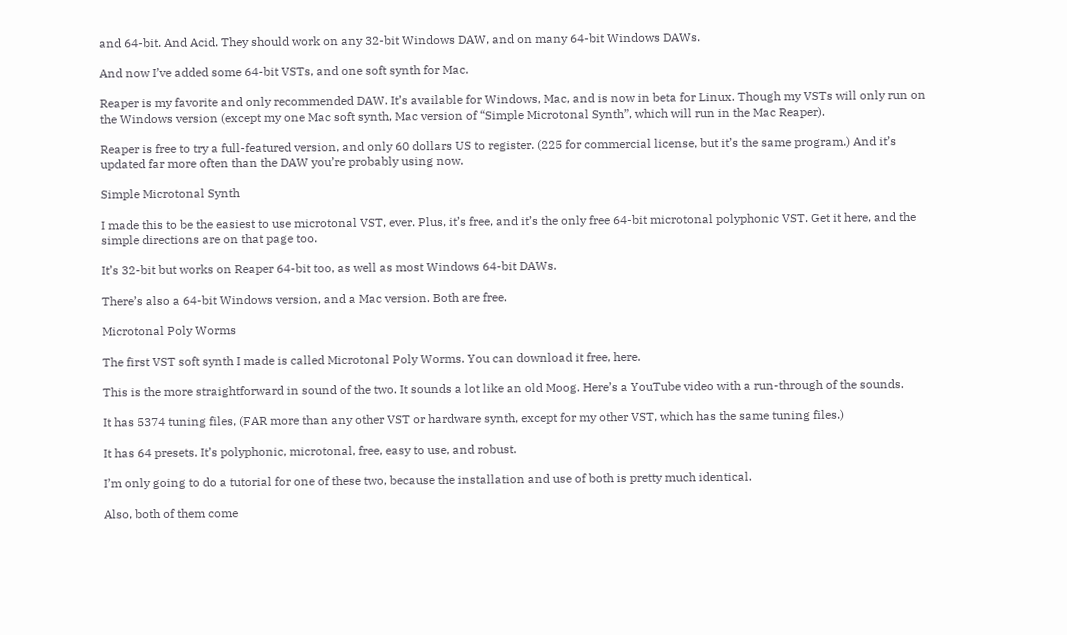and 64-bit. And Acid. They should work on any 32-bit Windows DAW, and on many 64-bit Windows DAWs.

And now I’ve added some 64-bit VSTs, and one soft synth for Mac.

Reaper is my favorite and only recommended DAW. It’s available for Windows, Mac, and is now in beta for Linux. Though my VSTs will only run on the Windows version (except my one Mac soft synth, Mac version of “Simple Microtonal Synth”, which will run in the Mac Reaper).

Reaper is free to try a full-featured version, and only 60 dollars US to register. (225 for commercial license, but it’s the same program.) And it’s updated far more often than the DAW you’re probably using now.

Simple Microtonal Synth

I made this to be the easiest to use microtonal VST, ever. Plus, it’s free, and it’s the only free 64-bit microtonal polyphonic VST. Get it here, and the simple directions are on that page too.

It’s 32-bit but works on Reaper 64-bit too, as well as most Windows 64-bit DAWs.

There’s also a 64-bit Windows version, and a Mac version. Both are free.

Microtonal Poly Worms

The first VST soft synth I made is called Microtonal Poly Worms. You can download it free, here.

This is the more straightforward in sound of the two. It sounds a lot like an old Moog. Here’s a YouTube video with a run-through of the sounds.

It has 5374 tuning files, (FAR more than any other VST or hardware synth, except for my other VST, which has the same tuning files.)

It has 64 presets. It’s polyphonic, microtonal, free, easy to use, and robust.

I’m only going to do a tutorial for one of these two, because the installation and use of both is pretty much identical.

Also, both of them come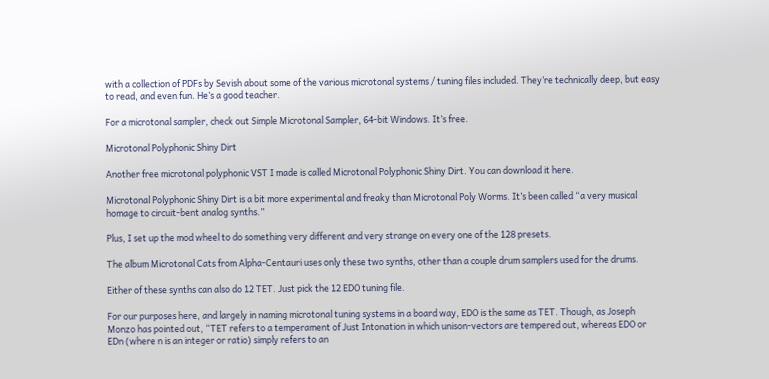with a collection of PDFs by Sevish about some of the various microtonal systems / tuning files included. They’re technically deep, but easy to read, and even fun. He’s a good teacher.

For a microtonal sampler, check out Simple Microtonal Sampler, 64-bit Windows. It’s free.

Microtonal Polyphonic Shiny Dirt

Another free microtonal polyphonic VST I made is called Microtonal Polyphonic Shiny Dirt. You can download it here.

Microtonal Polyphonic Shiny Dirt is a bit more experimental and freaky than Microtonal Poly Worms. It’s been called “a very musical homage to circuit-bent analog synths.”

Plus, I set up the mod wheel to do something very different and very strange on every one of the 128 presets.

The album Microtonal Cats from Alpha-Centauri uses only these two synths, other than a couple drum samplers used for the drums.

Either of these synths can also do 12 TET. Just pick the 12 EDO tuning file.

For our purposes here, and largely in naming microtonal tuning systems in a board way, EDO is the same as TET. Though, as Joseph Monzo has pointed out, “TET refers to a temperament of Just Intonation in which unison-vectors are tempered out, whereas EDO or EDn (where n is an integer or ratio) simply refers to an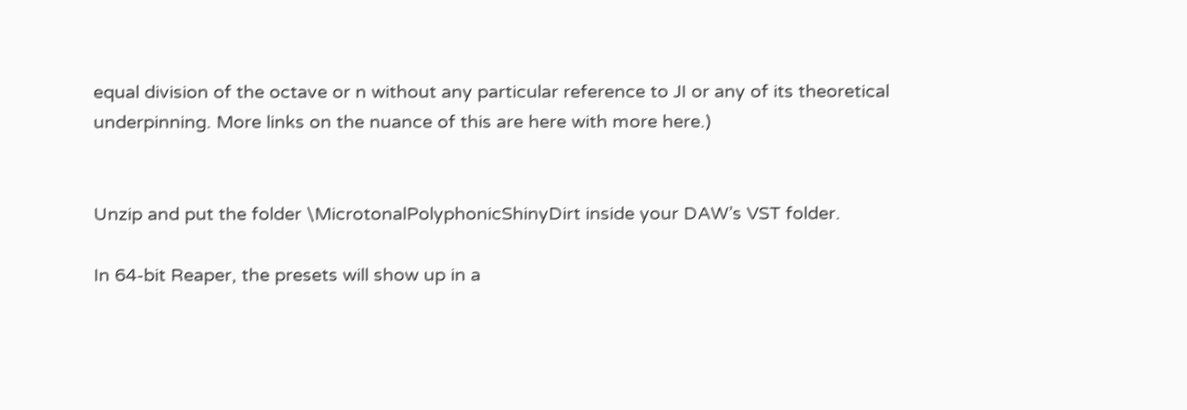equal division of the octave or n without any particular reference to JI or any of its theoretical underpinning. More links on the nuance of this are here with more here.)


Unzip and put the folder \MicrotonalPolyphonicShinyDirt inside your DAW’s VST folder.

In 64-bit Reaper, the presets will show up in a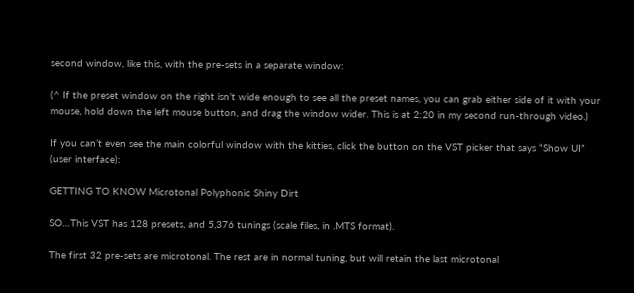second window, like this, with the pre-sets in a separate window:

(^ If the preset window on the right isn’t wide enough to see all the preset names, you can grab either side of it with your mouse, hold down the left mouse button, and drag the window wider. This is at 2:20 in my second run-through video.)

If you can’t even see the main colorful window with the kitties, click the button on the VST picker that says “Show UI” (user interface):

GETTING TO KNOW Microtonal Polyphonic Shiny Dirt

SO…This VST has 128 presets, and 5,376 tunings (scale files, in .MTS format).

The first 32 pre-sets are microtonal. The rest are in normal tuning, but will retain the last microtonal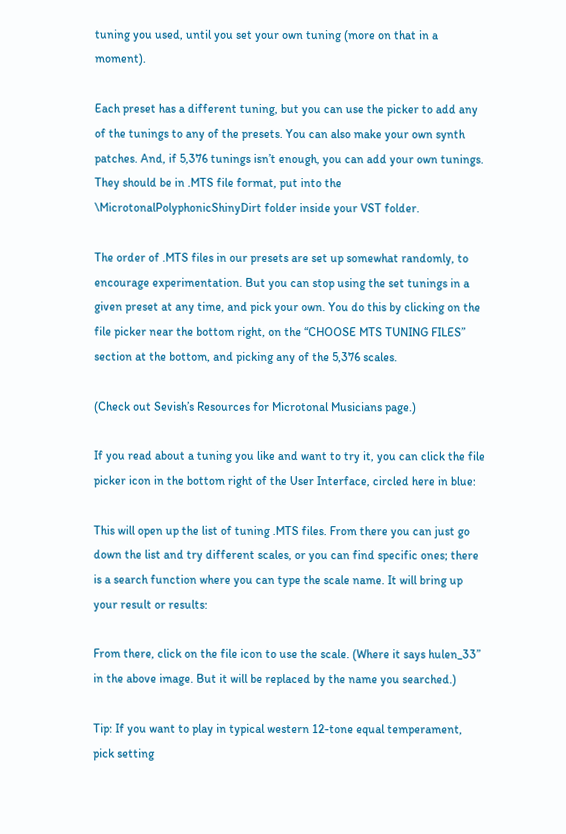tuning you used, until you set your own tuning (more on that in a moment).

Each preset has a different tuning, but you can use the picker to add any of the tunings to any of the presets. You can also make your own synth patches. And, if 5,376 tunings isn’t enough, you can add your own tunings. They should be in .MTS file format, put into the \MicrotonalPolyphonicShinyDirt folder inside your VST folder.

The order of .MTS files in our presets are set up somewhat randomly, to encourage experimentation. But you can stop using the set tunings in a given preset at any time, and pick your own. You do this by clicking on the file picker near the bottom right, on the “CHOOSE MTS TUNING FILES” section at the bottom, and picking any of the 5,376 scales.

(Check out Sevish’s Resources for Microtonal Musicians page.)

If you read about a tuning you like and want to try it, you can click the file picker icon in the bottom right of the User Interface, circled here in blue:

This will open up the list of tuning .MTS files. From there you can just go down the list and try different scales, or you can find specific ones; there is a search function where you can type the scale name. It will bring up your result or results:

From there, click on the file icon to use the scale. (Where it says hulen_33” in the above image. But it will be replaced by the name you searched.)

Tip: If you want to play in typical western 12-tone equal temperament, pick setting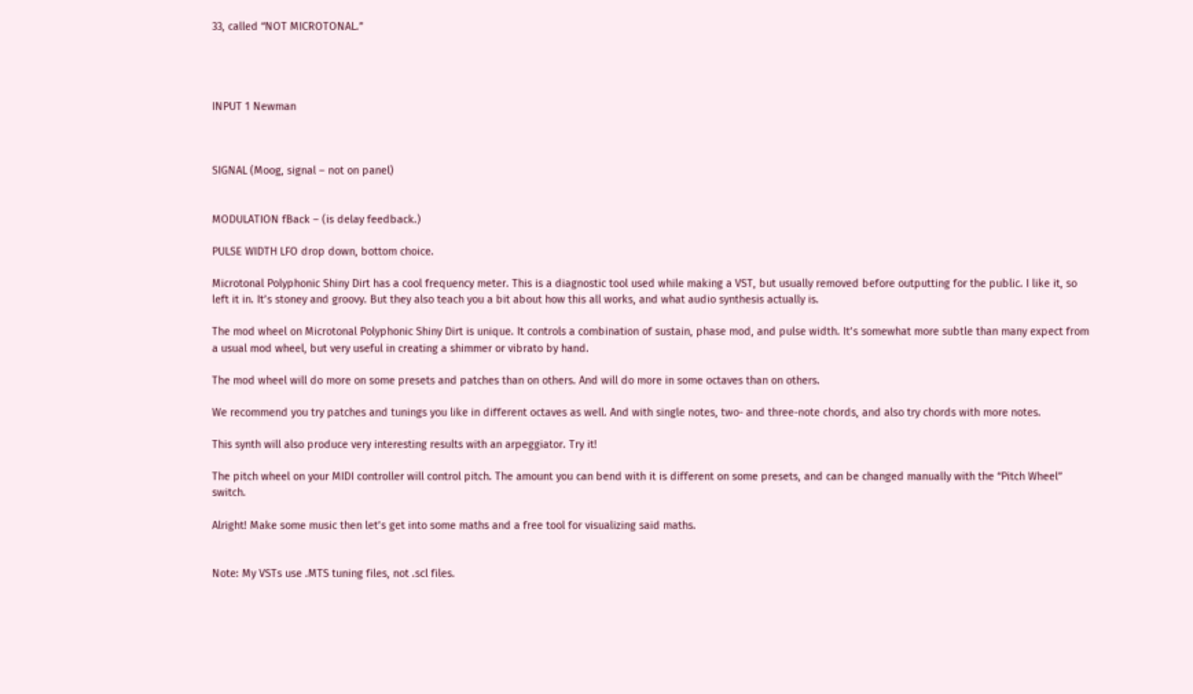33, called “NOT MICROTONAL.”




INPUT 1 Newman



SIGNAL (Moog, signal – not on panel)


MODULATION fBack – (is delay feedback.)

PULSE WIDTH LFO drop down, bottom choice.

Microtonal Polyphonic Shiny Dirt has a cool frequency meter. This is a diagnostic tool used while making a VST, but usually removed before outputting for the public. I like it, so left it in. It’s stoney and groovy. But they also teach you a bit about how this all works, and what audio synthesis actually is.

The mod wheel on Microtonal Polyphonic Shiny Dirt is unique. It controls a combination of sustain, phase mod, and pulse width. It’s somewhat more subtle than many expect from a usual mod wheel, but very useful in creating a shimmer or vibrato by hand.

The mod wheel will do more on some presets and patches than on others. And will do more in some octaves than on others.

We recommend you try patches and tunings you like in different octaves as well. And with single notes, two- and three-note chords, and also try chords with more notes.

This synth will also produce very interesting results with an arpeggiator. Try it!

The pitch wheel on your MIDI controller will control pitch. The amount you can bend with it is different on some presets, and can be changed manually with the “Pitch Wheel” switch.

Alright! Make some music then let’s get into some maths and a free tool for visualizing said maths.


Note: My VSTs use .MTS tuning files, not .scl files.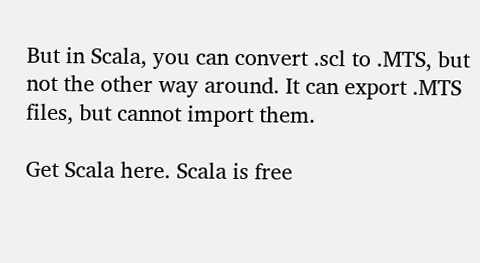But in Scala, you can convert .scl to .MTS, but not the other way around. It can export .MTS files, but cannot import them.

Get Scala here. Scala is free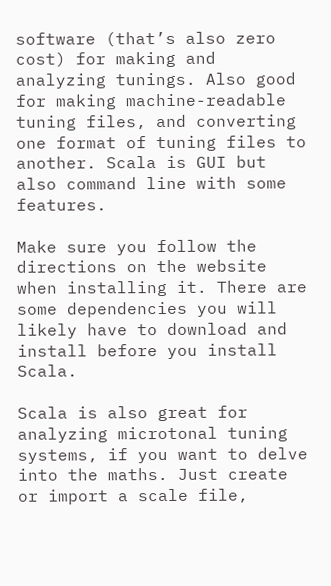software (that’s also zero cost) for making and analyzing tunings. Also good for making machine-readable tuning files, and converting one format of tuning files to another. Scala is GUI but also command line with some features.

Make sure you follow the directions on the website when installing it. There are some dependencies you will likely have to download and install before you install Scala.

Scala is also great for analyzing microtonal tuning systems, if you want to delve into the maths. Just create or import a scale file,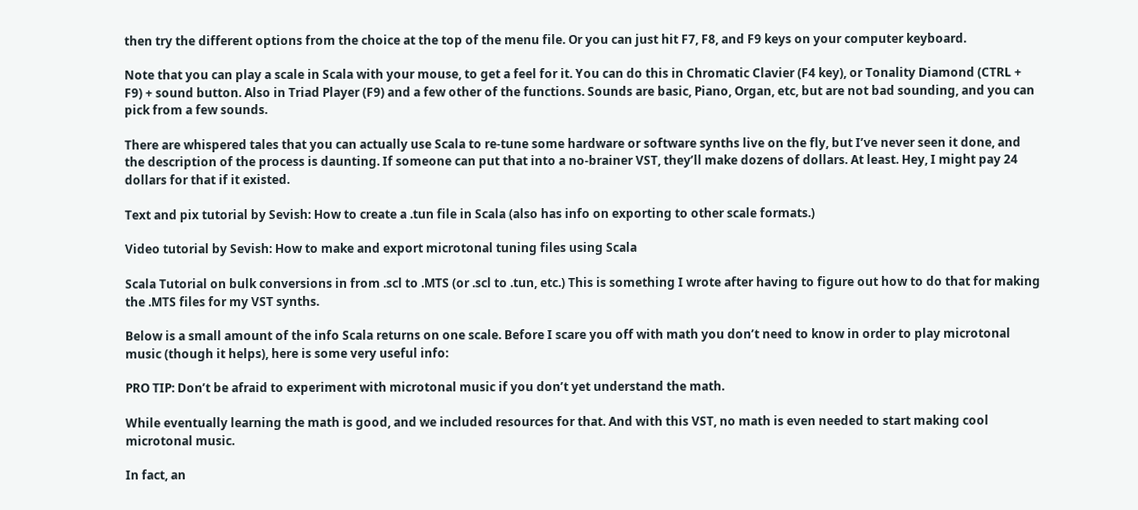then try the different options from the choice at the top of the menu file. Or you can just hit F7, F8, and F9 keys on your computer keyboard.

Note that you can play a scale in Scala with your mouse, to get a feel for it. You can do this in Chromatic Clavier (F4 key), or Tonality Diamond (CTRL + F9) + sound button. Also in Triad Player (F9) and a few other of the functions. Sounds are basic, Piano, Organ, etc, but are not bad sounding, and you can pick from a few sounds.

There are whispered tales that you can actually use Scala to re-tune some hardware or software synths live on the fly, but I’ve never seen it done, and the description of the process is daunting. If someone can put that into a no-brainer VST, they’ll make dozens of dollars. At least. Hey, I might pay 24 dollars for that if it existed.

Text and pix tutorial by Sevish: How to create a .tun file in Scala (also has info on exporting to other scale formats.)

Video tutorial by Sevish: How to make and export microtonal tuning files using Scala

Scala Tutorial on bulk conversions in from .scl to .MTS (or .scl to .tun, etc.) This is something I wrote after having to figure out how to do that for making the .MTS files for my VST synths.

Below is a small amount of the info Scala returns on one scale. Before I scare you off with math you don’t need to know in order to play microtonal music (though it helps), here is some very useful info:

PRO TIP: Don’t be afraid to experiment with microtonal music if you don’t yet understand the math.

While eventually learning the math is good, and we included resources for that. And with this VST, no math is even needed to start making cool microtonal music.

In fact, an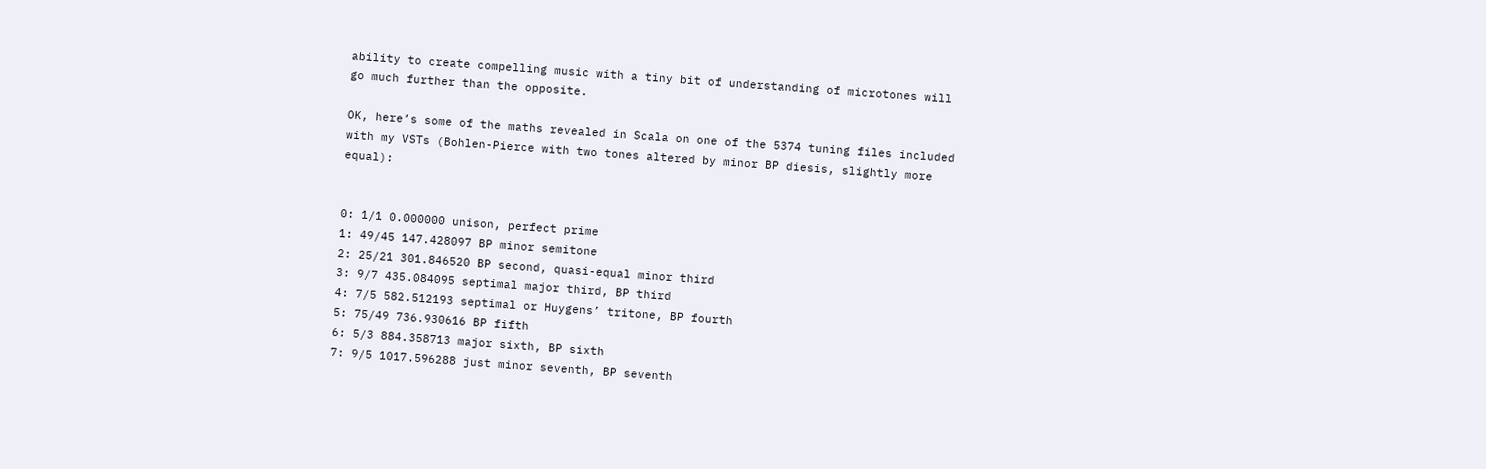ability to create compelling music with a tiny bit of understanding of microtones will go much further than the opposite.

OK, here’s some of the maths revealed in Scala on one of the 5374 tuning files included with my VSTs (Bohlen-Pierce with two tones altered by minor BP diesis, slightly more equal):


0: 1/1 0.000000 unison, perfect prime
1: 49/45 147.428097 BP minor semitone
2: 25/21 301.846520 BP second, quasi-equal minor third
3: 9/7 435.084095 septimal major third, BP third
4: 7/5 582.512193 septimal or Huygens’ tritone, BP fourth
5: 75/49 736.930616 BP fifth
6: 5/3 884.358713 major sixth, BP sixth
7: 9/5 1017.596288 just minor seventh, BP seventh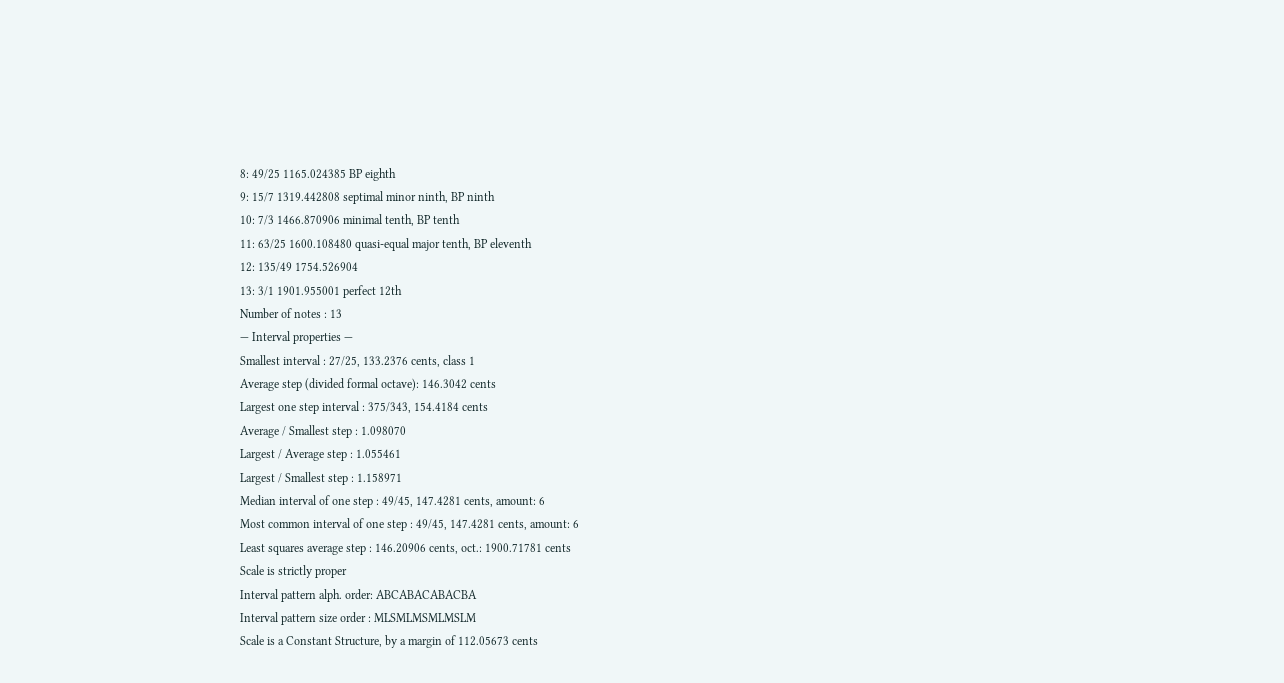8: 49/25 1165.024385 BP eighth
9: 15/7 1319.442808 septimal minor ninth, BP ninth
10: 7/3 1466.870906 minimal tenth, BP tenth
11: 63/25 1600.108480 quasi-equal major tenth, BP eleventh
12: 135/49 1754.526904
13: 3/1 1901.955001 perfect 12th
Number of notes : 13
— Interval properties —
Smallest interval : 27/25, 133.2376 cents, class 1
Average step (divided formal octave): 146.3042 cents
Largest one step interval : 375/343, 154.4184 cents
Average / Smallest step : 1.098070
Largest / Average step : 1.055461
Largest / Smallest step : 1.158971
Median interval of one step : 49/45, 147.4281 cents, amount: 6
Most common interval of one step : 49/45, 147.4281 cents, amount: 6
Least squares average step : 146.20906 cents, oct.: 1900.71781 cents
Scale is strictly proper
Interval pattern alph. order: ABCABACABACBA
Interval pattern size order : MLSMLMSMLMSLM
Scale is a Constant Structure, by a margin of 112.05673 cents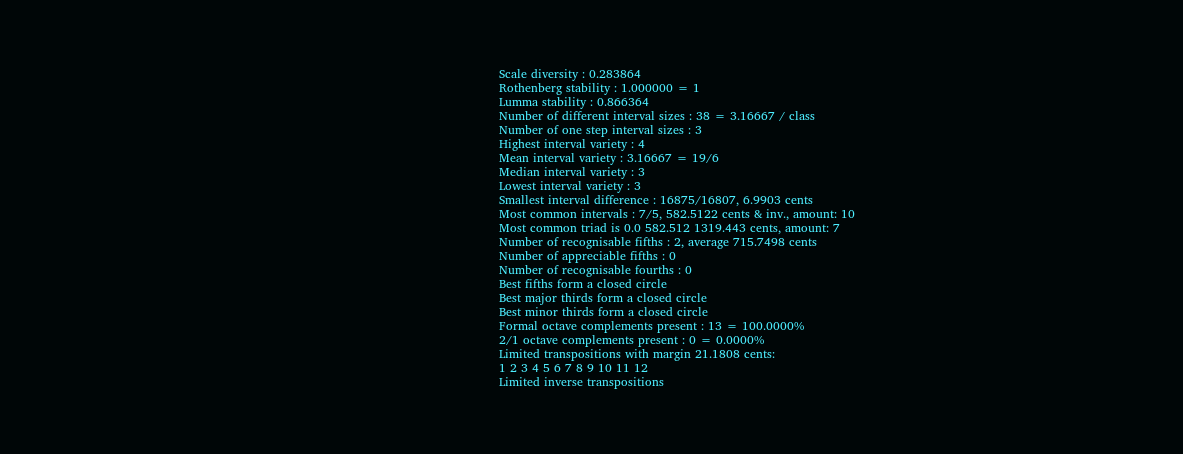Scale diversity : 0.283864
Rothenberg stability : 1.000000 = 1
Lumma stability : 0.866364
Number of different interval sizes : 38 = 3.16667 / class
Number of one step interval sizes : 3
Highest interval variety : 4
Mean interval variety : 3.16667 = 19/6
Median interval variety : 3
Lowest interval variety : 3
Smallest interval difference : 16875/16807, 6.9903 cents
Most common intervals : 7/5, 582.5122 cents & inv., amount: 10
Most common triad is 0.0 582.512 1319.443 cents, amount: 7
Number of recognisable fifths : 2, average 715.7498 cents
Number of appreciable fifths : 0
Number of recognisable fourths : 0
Best fifths form a closed circle
Best major thirds form a closed circle
Best minor thirds form a closed circle
Formal octave complements present : 13 = 100.0000%
2/1 octave complements present : 0 = 0.0000%
Limited transpositions with margin 21.1808 cents:
1 2 3 4 5 6 7 8 9 10 11 12
Limited inverse transpositions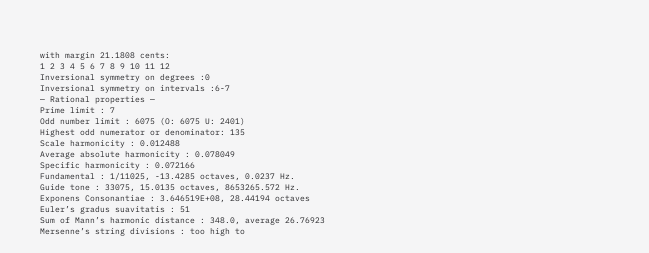with margin 21.1808 cents:
1 2 3 4 5 6 7 8 9 10 11 12
Inversional symmetry on degrees :0
Inversional symmetry on intervals :6-7
— Rational properties —
Prime limit : 7
Odd number limit : 6075 (O: 6075 U: 2401)
Highest odd numerator or denominator: 135
Scale harmonicity : 0.012488
Average absolute harmonicity : 0.078049
Specific harmonicity : 0.072166
Fundamental : 1/11025, -13.4285 octaves, 0.0237 Hz.
Guide tone : 33075, 15.0135 octaves, 8653265.572 Hz.
Exponens Consonantiae : 3.646519E+08, 28.44194 octaves
Euler’s gradus suavitatis : 51
Sum of Mann’s harmonic distance : 348.0, average 26.76923
Mersenne’s string divisions : too high to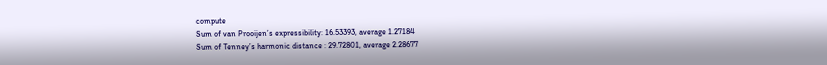compute
Sum of van Prooijen’s expressibility: 16.53393, average 1.27184
Sum of Tenney’s harmonic distance : 29.72801, average 2.28677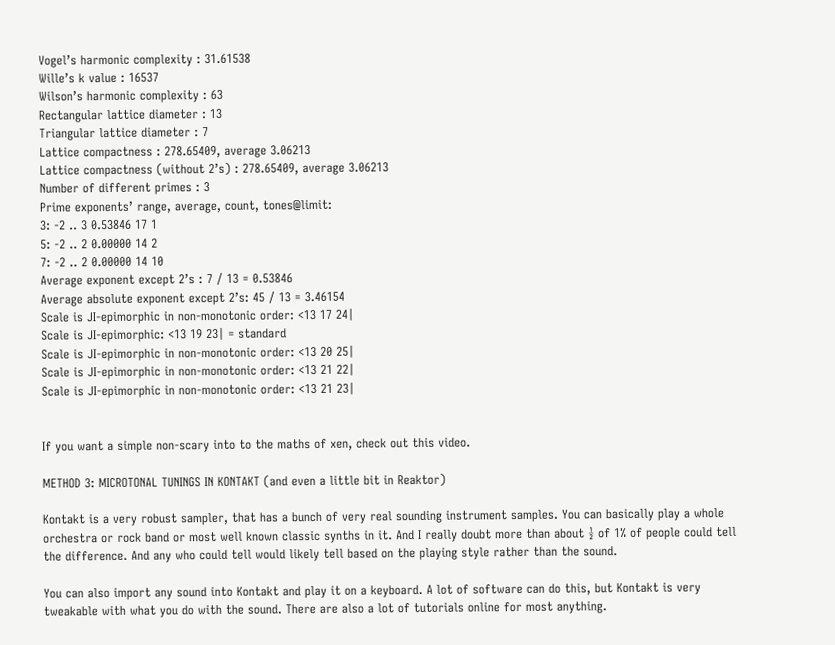Vogel’s harmonic complexity : 31.61538
Wille’s k value : 16537
Wilson’s harmonic complexity : 63
Rectangular lattice diameter : 13
Triangular lattice diameter : 7
Lattice compactness : 278.65409, average 3.06213
Lattice compactness (without 2’s) : 278.65409, average 3.06213
Number of different primes : 3
Prime exponents’ range, average, count, tones@limit:
3: -2 .. 3 0.53846 17 1
5: -2 .. 2 0.00000 14 2
7: -2 .. 2 0.00000 14 10
Average exponent except 2’s : 7 / 13 = 0.53846
Average absolute exponent except 2’s: 45 / 13 = 3.46154
Scale is JI-epimorphic in non-monotonic order: <13 17 24|
Scale is JI-epimorphic: <13 19 23| = standard
Scale is JI-epimorphic in non-monotonic order: <13 20 25|
Scale is JI-epimorphic in non-monotonic order: <13 21 22|
Scale is JI-epimorphic in non-monotonic order: <13 21 23|


If you want a simple non-scary into to the maths of xen, check out this video.

METHOD 3: MICROTONAL TUNINGS IN KONTAKT (and even a little bit in Reaktor)

Kontakt is a very robust sampler, that has a bunch of very real sounding instrument samples. You can basically play a whole orchestra or rock band or most well known classic synths in it. And I really doubt more than about ½ of 1% of people could tell the difference. And any who could tell would likely tell based on the playing style rather than the sound.

You can also import any sound into Kontakt and play it on a keyboard. A lot of software can do this, but Kontakt is very tweakable with what you do with the sound. There are also a lot of tutorials online for most anything.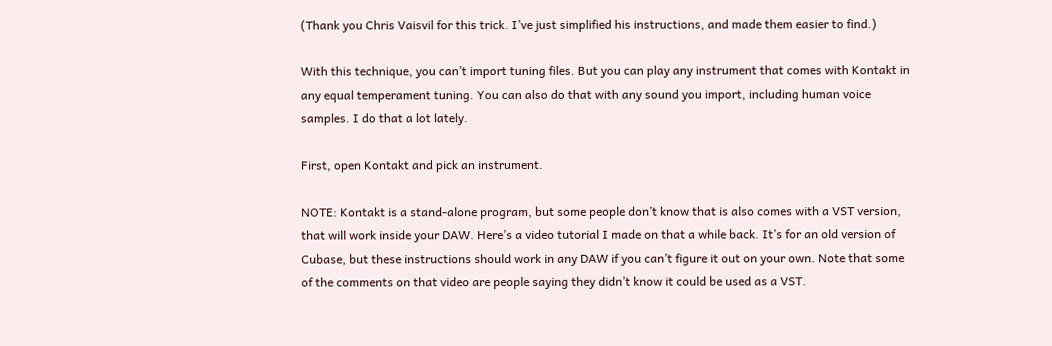(Thank you Chris Vaisvil for this trick. I’ve just simplified his instructions, and made them easier to find.)

With this technique, you can’t import tuning files. But you can play any instrument that comes with Kontakt in any equal temperament tuning. You can also do that with any sound you import, including human voice samples. I do that a lot lately.

First, open Kontakt and pick an instrument.

NOTE: Kontakt is a stand-alone program, but some people don’t know that is also comes with a VST version, that will work inside your DAW. Here’s a video tutorial I made on that a while back. It’s for an old version of Cubase, but these instructions should work in any DAW if you can’t figure it out on your own. Note that some of the comments on that video are people saying they didn’t know it could be used as a VST.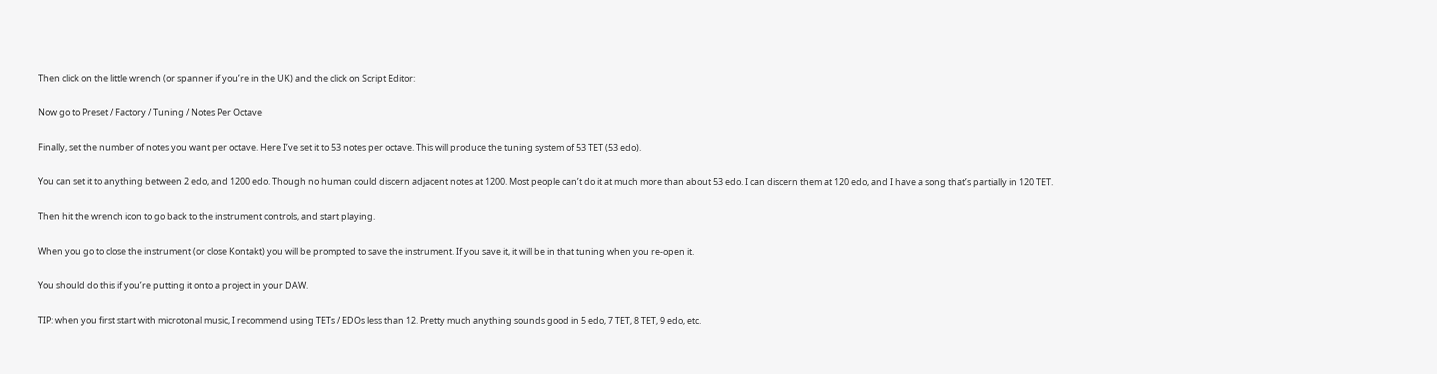Then click on the little wrench (or spanner if you’re in the UK) and the click on Script Editor:

Now go to Preset / Factory / Tuning / Notes Per Octave

Finally, set the number of notes you want per octave. Here I’ve set it to 53 notes per octave. This will produce the tuning system of 53 TET (53 edo).

You can set it to anything between 2 edo, and 1200 edo. Though no human could discern adjacent notes at 1200. Most people can’t do it at much more than about 53 edo. I can discern them at 120 edo, and I have a song that’s partially in 120 TET.

Then hit the wrench icon to go back to the instrument controls, and start playing.

When you go to close the instrument (or close Kontakt) you will be prompted to save the instrument. If you save it, it will be in that tuning when you re-open it.

You should do this if you’re putting it onto a project in your DAW.

TIP: when you first start with microtonal music, I recommend using TETs / EDOs less than 12. Pretty much anything sounds good in 5 edo, 7 TET, 8 TET, 9 edo, etc.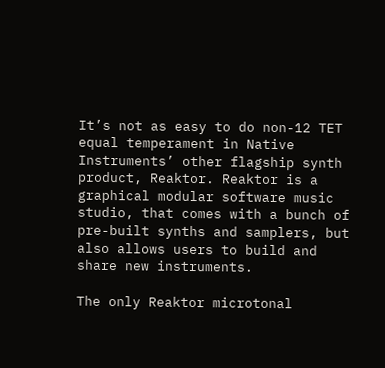It’s not as easy to do non-12 TET equal temperament in Native Instruments’ other flagship synth product, Reaktor. Reaktor is a graphical modular software music studio, that comes with a bunch of pre-built synths and samplers, but also allows users to build and share new instruments.

The only Reaktor microtonal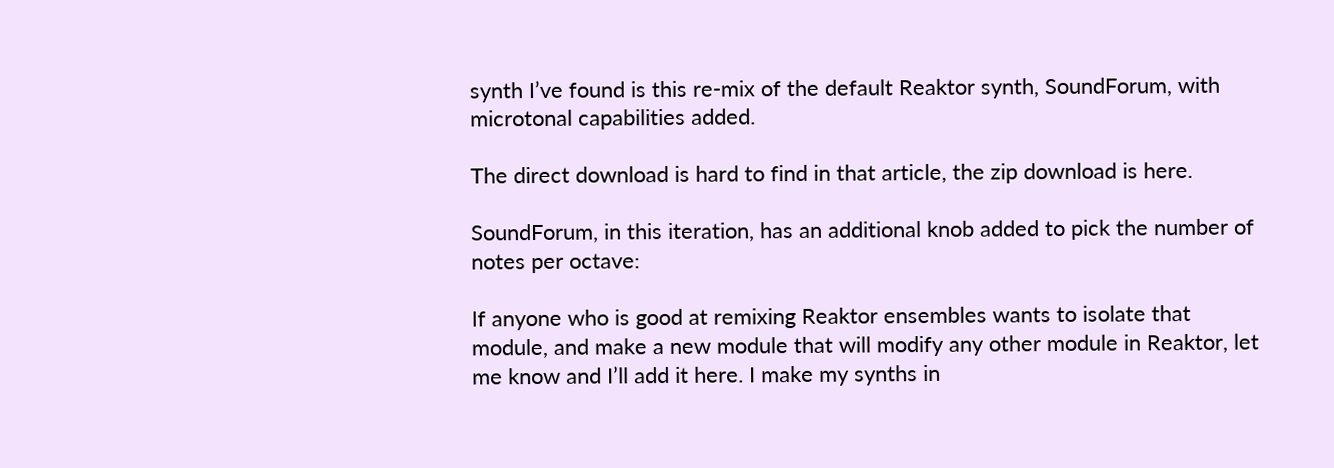synth I’ve found is this re-mix of the default Reaktor synth, SoundForum, with microtonal capabilities added.

The direct download is hard to find in that article, the zip download is here.

SoundForum, in this iteration, has an additional knob added to pick the number of notes per octave:

If anyone who is good at remixing Reaktor ensembles wants to isolate that module, and make a new module that will modify any other module in Reaktor, let me know and I’ll add it here. I make my synths in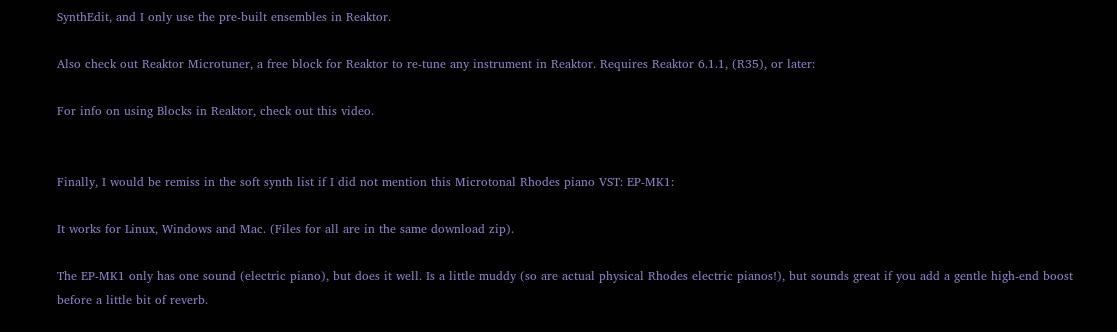SynthEdit, and I only use the pre-built ensembles in Reaktor.

Also check out Reaktor Microtuner, a free block for Reaktor to re-tune any instrument in Reaktor. Requires Reaktor 6.1.1, (R35), or later:

For info on using Blocks in Reaktor, check out this video.


Finally, I would be remiss in the soft synth list if I did not mention this Microtonal Rhodes piano VST: EP-MK1:

It works for Linux, Windows and Mac. (Files for all are in the same download zip).

The EP-MK1 only has one sound (electric piano), but does it well. Is a little muddy (so are actual physical Rhodes electric pianos!), but sounds great if you add a gentle high-end boost before a little bit of reverb.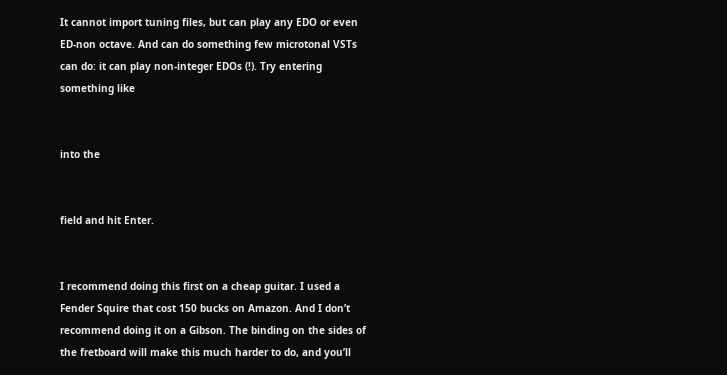It cannot import tuning files, but can play any EDO or even ED-non octave. And can do something few microtonal VSTs can do: it can play non-integer EDOs (!). Try entering something like


into the


field and hit Enter.


I recommend doing this first on a cheap guitar. I used a Fender Squire that cost 150 bucks on Amazon. And I don’t recommend doing it on a Gibson. The binding on the sides of the fretboard will make this much harder to do, and you’ll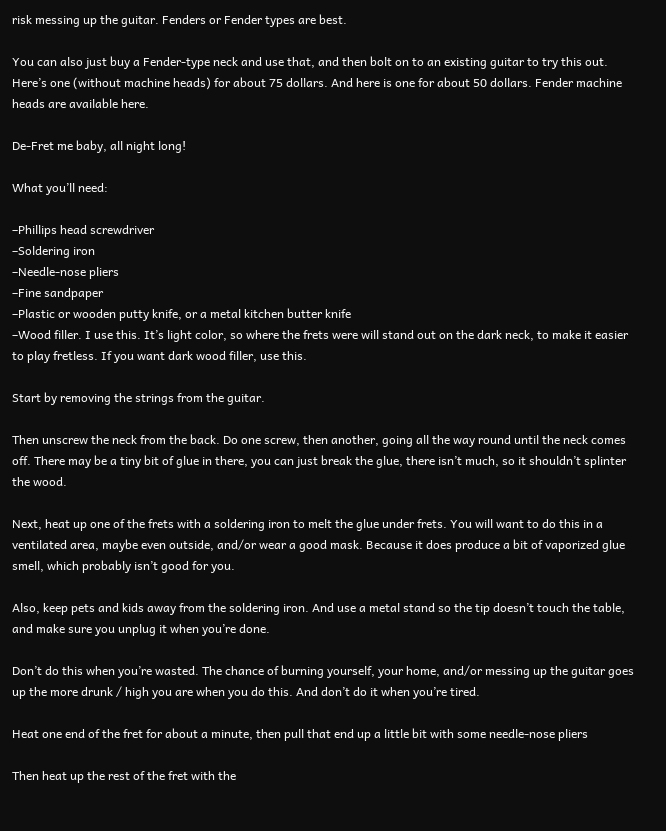risk messing up the guitar. Fenders or Fender types are best.

You can also just buy a Fender-type neck and use that, and then bolt on to an existing guitar to try this out. Here’s one (without machine heads) for about 75 dollars. And here is one for about 50 dollars. Fender machine heads are available here.

De-Fret me baby, all night long!

What you’ll need:

–Phillips head screwdriver
–Soldering iron
–Needle-nose pliers
–Fine sandpaper
–Plastic or wooden putty knife, or a metal kitchen butter knife
–Wood filler. I use this. It’s light color, so where the frets were will stand out on the dark neck, to make it easier to play fretless. If you want dark wood filler, use this.

Start by removing the strings from the guitar.

Then unscrew the neck from the back. Do one screw, then another, going all the way round until the neck comes off. There may be a tiny bit of glue in there, you can just break the glue, there isn’t much, so it shouldn’t splinter the wood.

Next, heat up one of the frets with a soldering iron to melt the glue under frets. You will want to do this in a ventilated area, maybe even outside, and/or wear a good mask. Because it does produce a bit of vaporized glue smell, which probably isn’t good for you.

Also, keep pets and kids away from the soldering iron. And use a metal stand so the tip doesn’t touch the table, and make sure you unplug it when you’re done.

Don’t do this when you’re wasted. The chance of burning yourself, your home, and/or messing up the guitar goes up the more drunk / high you are when you do this. And don’t do it when you’re tired.

Heat one end of the fret for about a minute, then pull that end up a little bit with some needle-nose pliers

Then heat up the rest of the fret with the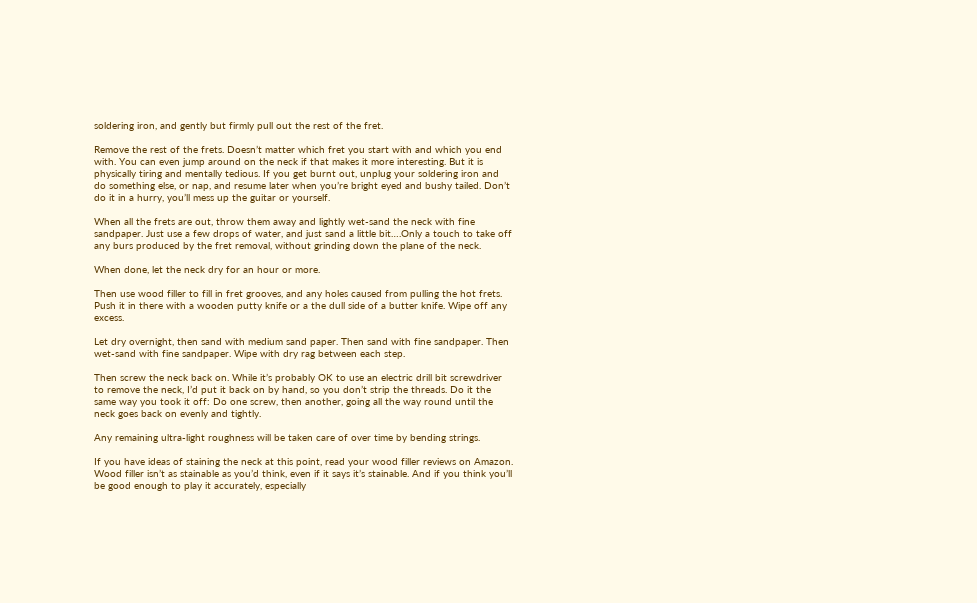soldering iron, and gently but firmly pull out the rest of the fret.

Remove the rest of the frets. Doesn’t matter which fret you start with and which you end with. You can even jump around on the neck if that makes it more interesting. But it is physically tiring and mentally tedious. If you get burnt out, unplug your soldering iron and do something else, or nap, and resume later when you’re bright eyed and bushy tailed. Don’t do it in a hurry, you’ll mess up the guitar or yourself.

When all the frets are out, throw them away and lightly wet-sand the neck with fine sandpaper. Just use a few drops of water, and just sand a little bit….Only a touch to take off any burs produced by the fret removal, without grinding down the plane of the neck.

When done, let the neck dry for an hour or more.

Then use wood filler to fill in fret grooves, and any holes caused from pulling the hot frets. Push it in there with a wooden putty knife or a the dull side of a butter knife. Wipe off any excess.

Let dry overnight, then sand with medium sand paper. Then sand with fine sandpaper. Then wet-sand with fine sandpaper. Wipe with dry rag between each step.

Then screw the neck back on. While it’s probably OK to use an electric drill bit screwdriver to remove the neck, I’d put it back on by hand, so you don’t strip the threads. Do it the same way you took it off: Do one screw, then another, going all the way round until the neck goes back on evenly and tightly.

Any remaining ultra-light roughness will be taken care of over time by bending strings.

If you have ideas of staining the neck at this point, read your wood filler reviews on Amazon. Wood filler isn’t as stainable as you’d think, even if it says it’s stainable. And if you think you’ll be good enough to play it accurately, especially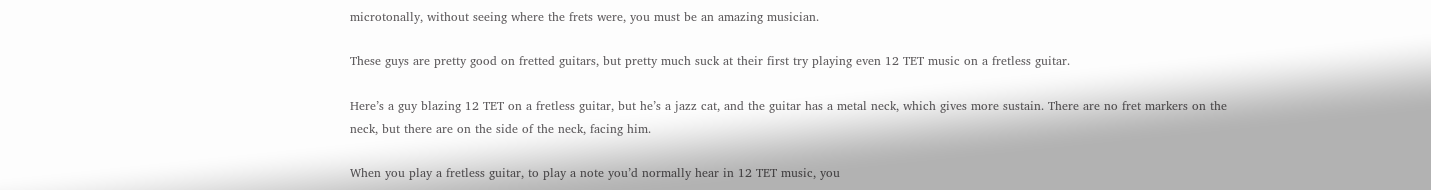microtonally, without seeing where the frets were, you must be an amazing musician.

These guys are pretty good on fretted guitars, but pretty much suck at their first try playing even 12 TET music on a fretless guitar.

Here’s a guy blazing 12 TET on a fretless guitar, but he’s a jazz cat, and the guitar has a metal neck, which gives more sustain. There are no fret markers on the neck, but there are on the side of the neck, facing him.

When you play a fretless guitar, to play a note you’d normally hear in 12 TET music, you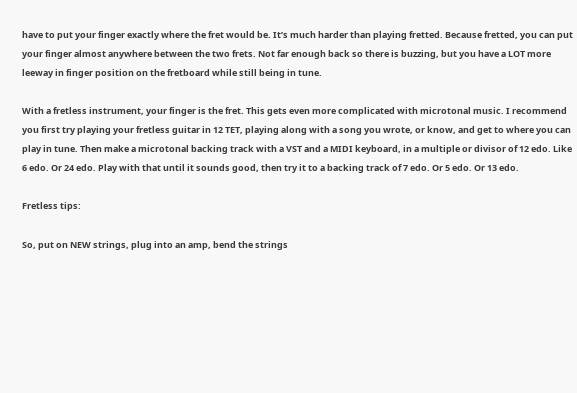have to put your finger exactly where the fret would be. It’s much harder than playing fretted. Because fretted, you can put your finger almost anywhere between the two frets. Not far enough back so there is buzzing, but you have a LOT more leeway in finger position on the fretboard while still being in tune.

With a fretless instrument, your finger is the fret. This gets even more complicated with microtonal music. I recommend you first try playing your fretless guitar in 12 TET, playing along with a song you wrote, or know, and get to where you can play in tune. Then make a microtonal backing track with a VST and a MIDI keyboard, in a multiple or divisor of 12 edo. Like 6 edo. Or 24 edo. Play with that until it sounds good, then try it to a backing track of 7 edo. Or 5 edo. Or 13 edo.

Fretless tips:

So, put on NEW strings, plug into an amp, bend the strings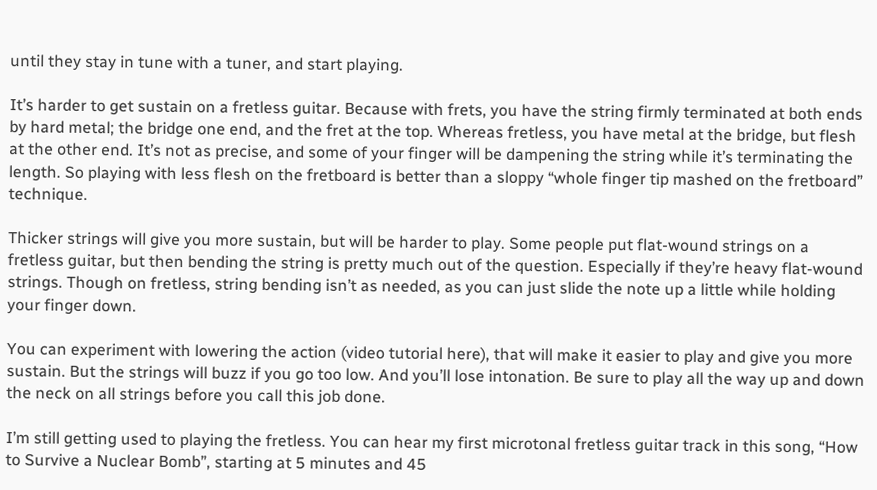until they stay in tune with a tuner, and start playing.

It’s harder to get sustain on a fretless guitar. Because with frets, you have the string firmly terminated at both ends by hard metal; the bridge one end, and the fret at the top. Whereas fretless, you have metal at the bridge, but flesh at the other end. It’s not as precise, and some of your finger will be dampening the string while it’s terminating the length. So playing with less flesh on the fretboard is better than a sloppy “whole finger tip mashed on the fretboard” technique.

Thicker strings will give you more sustain, but will be harder to play. Some people put flat-wound strings on a fretless guitar, but then bending the string is pretty much out of the question. Especially if they’re heavy flat-wound strings. Though on fretless, string bending isn’t as needed, as you can just slide the note up a little while holding your finger down.

You can experiment with lowering the action (video tutorial here), that will make it easier to play and give you more sustain. But the strings will buzz if you go too low. And you’ll lose intonation. Be sure to play all the way up and down the neck on all strings before you call this job done.

I’m still getting used to playing the fretless. You can hear my first microtonal fretless guitar track in this song, “How to Survive a Nuclear Bomb”, starting at 5 minutes and 45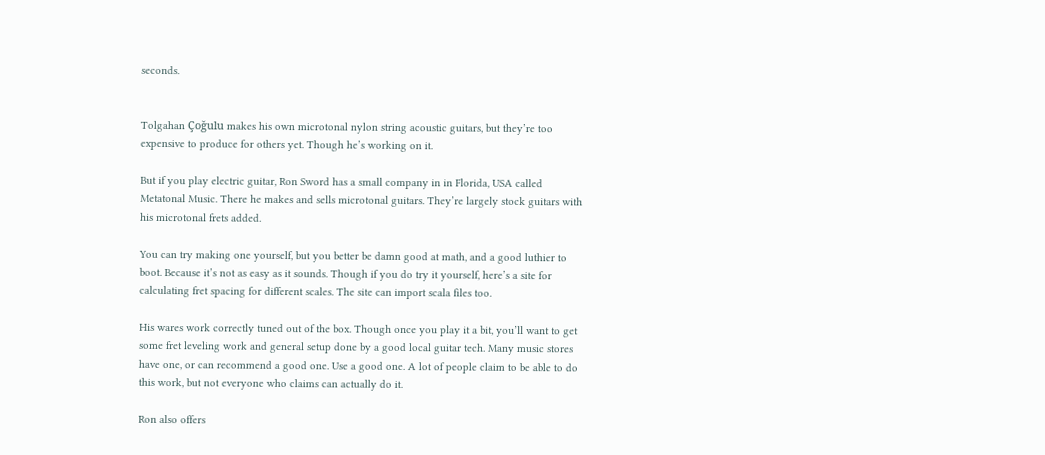seconds.


Tolgahan Çoğulu makes his own microtonal nylon string acoustic guitars, but they’re too expensive to produce for others yet. Though he’s working on it.

But if you play electric guitar, Ron Sword has a small company in in Florida, USA called Metatonal Music. There he makes and sells microtonal guitars. They’re largely stock guitars with his microtonal frets added.

You can try making one yourself, but you better be damn good at math, and a good luthier to boot. Because it’s not as easy as it sounds. Though if you do try it yourself, here’s a site for calculating fret spacing for different scales. The site can import scala files too.

His wares work correctly tuned out of the box. Though once you play it a bit, you’ll want to get some fret leveling work and general setup done by a good local guitar tech. Many music stores have one, or can recommend a good one. Use a good one. A lot of people claim to be able to do this work, but not everyone who claims can actually do it.

Ron also offers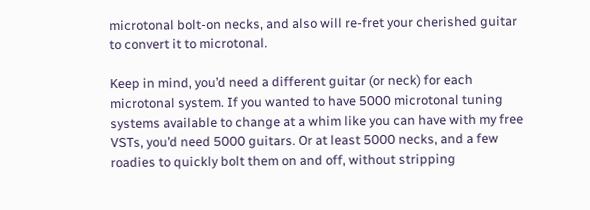microtonal bolt-on necks, and also will re-fret your cherished guitar to convert it to microtonal.

Keep in mind, you’d need a different guitar (or neck) for each microtonal system. If you wanted to have 5000 microtonal tuning systems available to change at a whim like you can have with my free VSTs, you’d need 5000 guitars. Or at least 5000 necks, and a few roadies to quickly bolt them on and off, without stripping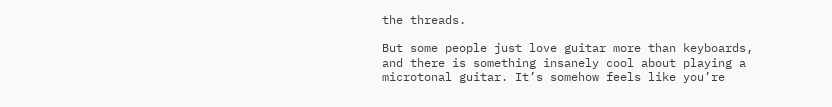the threads.

But some people just love guitar more than keyboards, and there is something insanely cool about playing a microtonal guitar. It’s somehow feels like you’re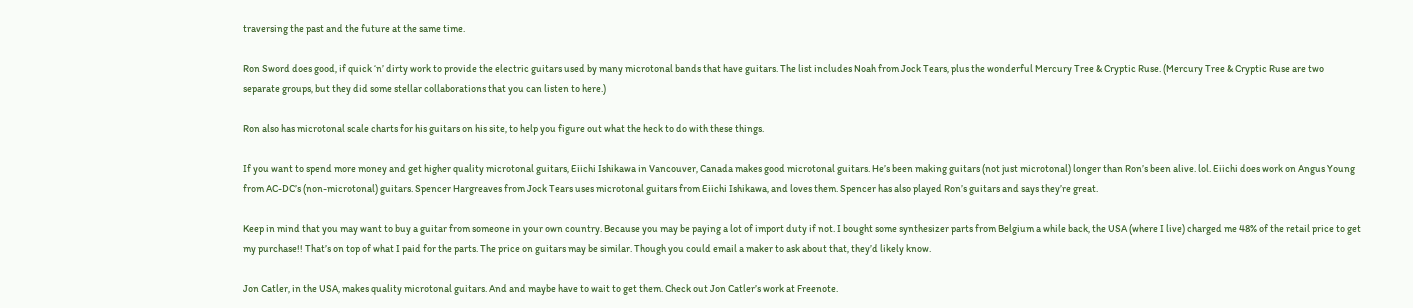traversing the past and the future at the same time.

Ron Sword does good, if quick ‘n’ dirty work to provide the electric guitars used by many microtonal bands that have guitars. The list includes Noah from Jock Tears, plus the wonderful Mercury Tree & Cryptic Ruse. (Mercury Tree & Cryptic Ruse are two separate groups, but they did some stellar collaborations that you can listen to here.)

Ron also has microtonal scale charts for his guitars on his site, to help you figure out what the heck to do with these things.

If you want to spend more money and get higher quality microtonal guitars, Eiichi Ishikawa in Vancouver, Canada makes good microtonal guitars. He’s been making guitars (not just microtonal) longer than Ron’s been alive. lol. Eiichi does work on Angus Young from AC-DC’s (non-microtonal) guitars. Spencer Hargreaves from Jock Tears uses microtonal guitars from Eiichi Ishikawa, and loves them. Spencer has also played Ron’s guitars and says they’re great.

Keep in mind that you may want to buy a guitar from someone in your own country. Because you may be paying a lot of import duty if not. I bought some synthesizer parts from Belgium a while back, the USA (where I live) charged me 48% of the retail price to get my purchase!! That’s on top of what I paid for the parts. The price on guitars may be similar. Though you could email a maker to ask about that, they’d likely know.

Jon Catler, in the USA, makes quality microtonal guitars. And and maybe have to wait to get them. Check out Jon Catler’s work at Freenote.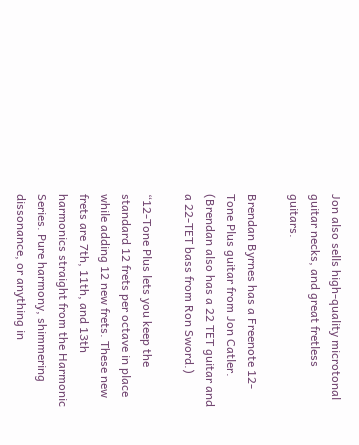Jon also sells high-quality microtonal guitar necks, and great fretless guitars.

Brendan Byrnes has a Freenote 12-Tone Plus guitar from Jon Catler. (Brendan also has a 22 TET guitar and a 22-TET bass from Ron Sword.)

“12-Tone Plus lets you keep the standard 12 frets per octave in place while adding 12 new frets. These new frets are 7th, 11th, and 13th harmonics straight from the Harmonic Series. Pure harmony, shimmering dissonance, or anything in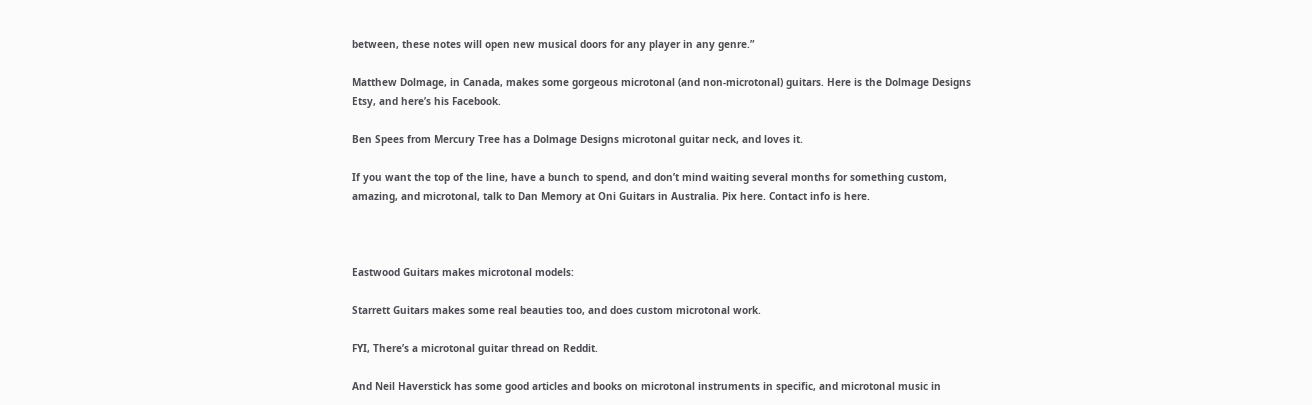between, these notes will open new musical doors for any player in any genre.”

Matthew Dolmage, in Canada, makes some gorgeous microtonal (and non-microtonal) guitars. Here is the Dolmage Designs Etsy, and here’s his Facebook.

Ben Spees from Mercury Tree has a Dolmage Designs microtonal guitar neck, and loves it.

If you want the top of the line, have a bunch to spend, and don’t mind waiting several months for something custom, amazing, and microtonal, talk to Dan Memory at Oni Guitars in Australia. Pix here. Contact info is here.



Eastwood Guitars makes microtonal models:

Starrett Guitars makes some real beauties too, and does custom microtonal work.

FYI, There’s a microtonal guitar thread on Reddit.

And Neil Haverstick has some good articles and books on microtonal instruments in specific, and microtonal music in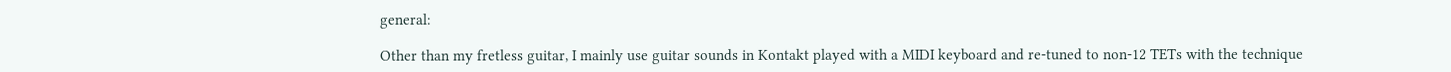general:

Other than my fretless guitar, I mainly use guitar sounds in Kontakt played with a MIDI keyboard and re-tuned to non-12 TETs with the technique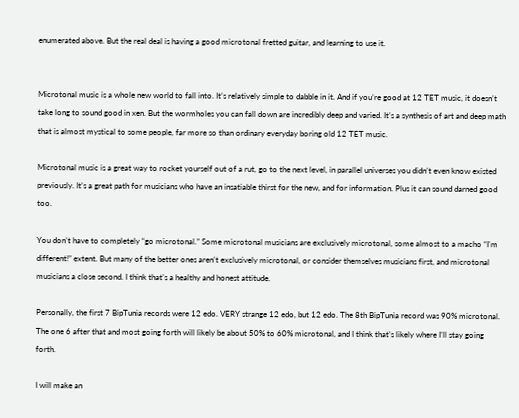enumerated above. But the real deal is having a good microtonal fretted guitar, and learning to use it.


Microtonal music is a whole new world to fall into. It’s relatively simple to dabble in it. And if you’re good at 12 TET music, it doesn’t take long to sound good in xen. But the wormholes you can fall down are incredibly deep and varied. It’s a synthesis of art and deep math that is almost mystical to some people, far more so than ordinary everyday boring old 12 TET music.

Microtonal music is a great way to rocket yourself out of a rut, go to the next level, in parallel universes you didn’t even know existed previously. It’s a great path for musicians who have an insatiable thirst for the new, and for information. Plus it can sound darned good too.

You don’t have to completely “go microtonal.” Some microtonal musicians are exclusively microtonal, some almost to a macho “I’m different!” extent. But many of the better ones aren’t exclusively microtonal, or consider themselves musicians first, and microtonal musicians a close second. I think that’s a healthy and honest attitude.

Personally, the first 7 BipTunia records were 12 edo. VERY strange 12 edo, but 12 edo. The 8th BipTunia record was 90% microtonal. The one 6 after that and most going forth will likely be about 50% to 60% microtonal, and I think that’s likely where I’ll stay going forth.

I will make an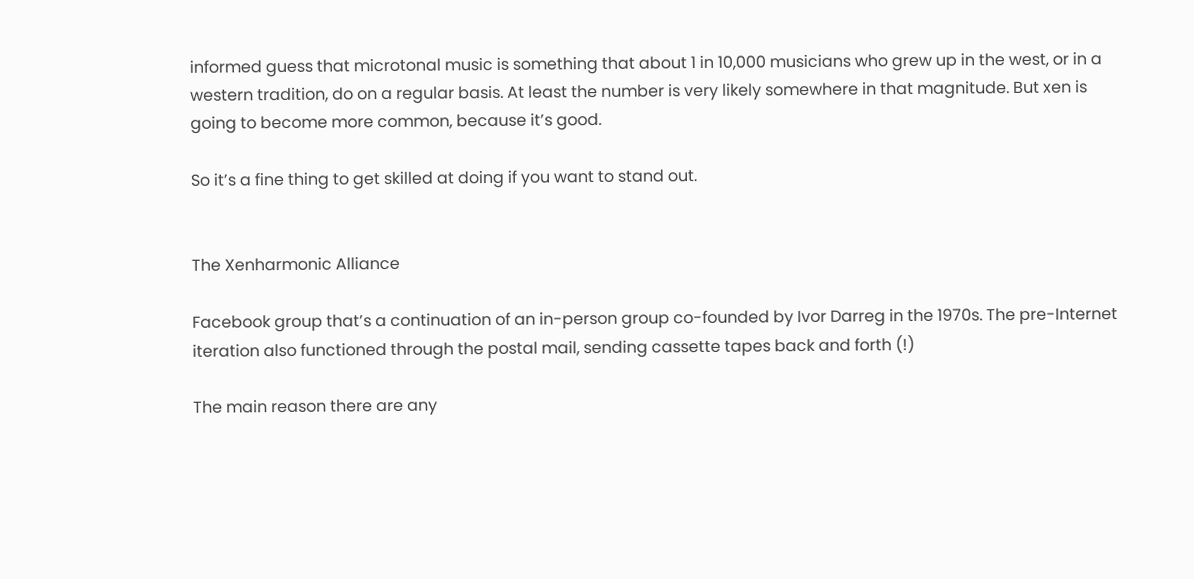informed guess that microtonal music is something that about 1 in 10,000 musicians who grew up in the west, or in a western tradition, do on a regular basis. At least the number is very likely somewhere in that magnitude. But xen is going to become more common, because it’s good.

So it’s a fine thing to get skilled at doing if you want to stand out.


The Xenharmonic Alliance

Facebook group that’s a continuation of an in-person group co-founded by Ivor Darreg in the 1970s. The pre-Internet iteration also functioned through the postal mail, sending cassette tapes back and forth (!)

The main reason there are any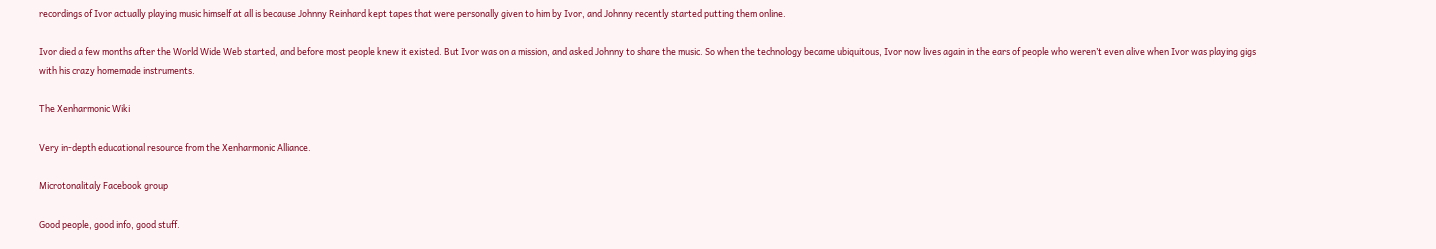recordings of Ivor actually playing music himself at all is because Johnny Reinhard kept tapes that were personally given to him by Ivor, and Johnny recently started putting them online.

Ivor died a few months after the World Wide Web started, and before most people knew it existed. But Ivor was on a mission, and asked Johnny to share the music. So when the technology became ubiquitous, Ivor now lives again in the ears of people who weren’t even alive when Ivor was playing gigs with his crazy homemade instruments.

The Xenharmonic Wiki

Very in-depth educational resource from the Xenharmonic Alliance.

Microtonalitaly Facebook group

Good people, good info, good stuff.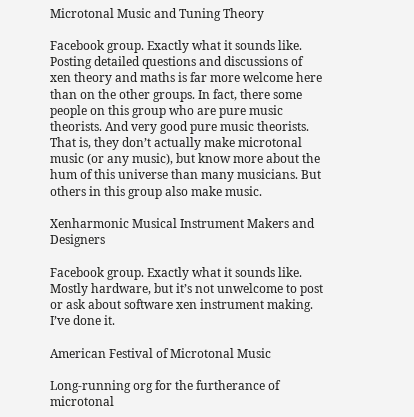Microtonal Music and Tuning Theory

Facebook group. Exactly what it sounds like. Posting detailed questions and discussions of xen theory and maths is far more welcome here than on the other groups. In fact, there some people on this group who are pure music theorists. And very good pure music theorists. That is, they don’t actually make microtonal music (or any music), but know more about the hum of this universe than many musicians. But others in this group also make music.

Xenharmonic Musical Instrument Makers and Designers

Facebook group. Exactly what it sounds like. Mostly hardware, but it’s not unwelcome to post or ask about software xen instrument making. I’ve done it.

American Festival of Microtonal Music

Long-running org for the furtherance of microtonal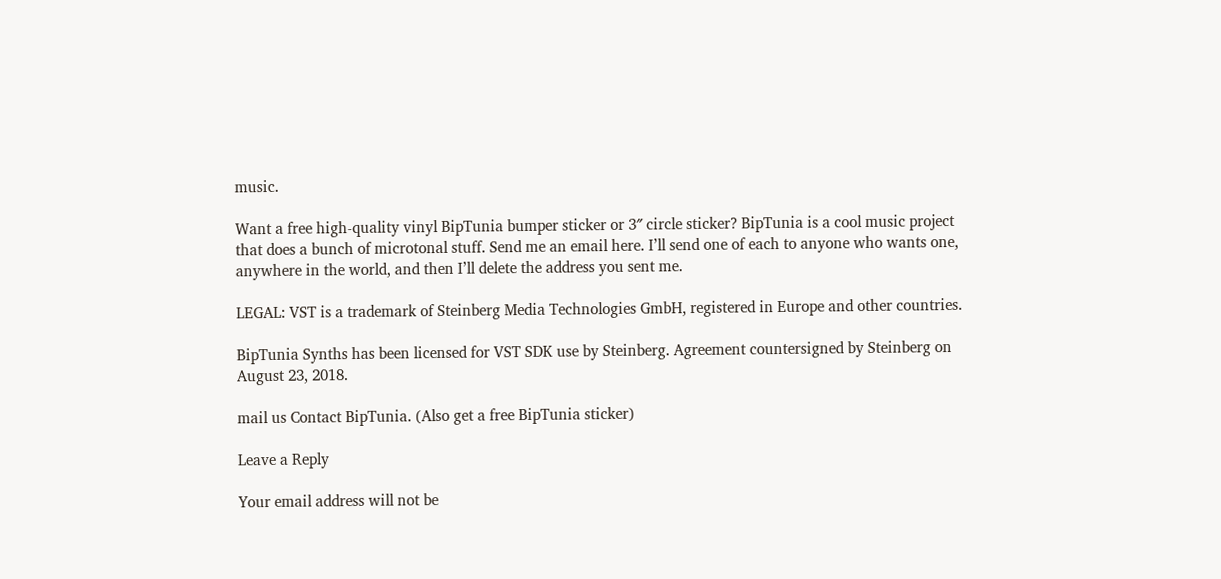music.

Want a free high-quality vinyl BipTunia bumper sticker or 3″ circle sticker? BipTunia is a cool music project that does a bunch of microtonal stuff. Send me an email here. I’ll send one of each to anyone who wants one, anywhere in the world, and then I’ll delete the address you sent me.

LEGAL: VST is a trademark of Steinberg Media Technologies GmbH, registered in Europe and other countries.

BipTunia Synths has been licensed for VST SDK use by Steinberg. Agreement countersigned by Steinberg on August 23, 2018.

mail us Contact BipTunia. (Also get a free BipTunia sticker)

Leave a Reply

Your email address will not be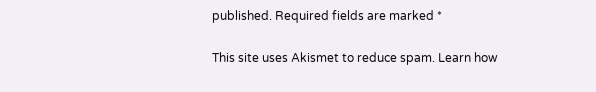published. Required fields are marked *

This site uses Akismet to reduce spam. Learn how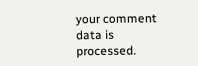your comment data is processed.